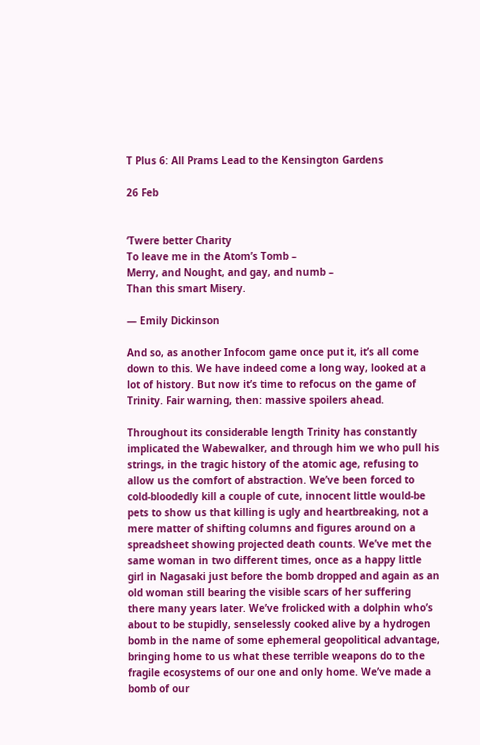T Plus 6: All Prams Lead to the Kensington Gardens

26 Feb


‘Twere better Charity
To leave me in the Atom’s Tomb –
Merry, and Nought, and gay, and numb –
Than this smart Misery.

— Emily Dickinson

And so, as another Infocom game once put it, it’s all come down to this. We have indeed come a long way, looked at a lot of history. But now it’s time to refocus on the game of Trinity. Fair warning, then: massive spoilers ahead.

Throughout its considerable length Trinity has constantly implicated the Wabewalker, and through him we who pull his strings, in the tragic history of the atomic age, refusing to allow us the comfort of abstraction. We’ve been forced to cold-bloodedly kill a couple of cute, innocent little would-be pets to show us that killing is ugly and heartbreaking, not a mere matter of shifting columns and figures around on a spreadsheet showing projected death counts. We’ve met the same woman in two different times, once as a happy little girl in Nagasaki just before the bomb dropped and again as an old woman still bearing the visible scars of her suffering there many years later. We’ve frolicked with a dolphin who’s about to be stupidly, senselessly cooked alive by a hydrogen bomb in the name of some ephemeral geopolitical advantage, bringing home to us what these terrible weapons do to the fragile ecosystems of our one and only home. We’ve made a bomb of our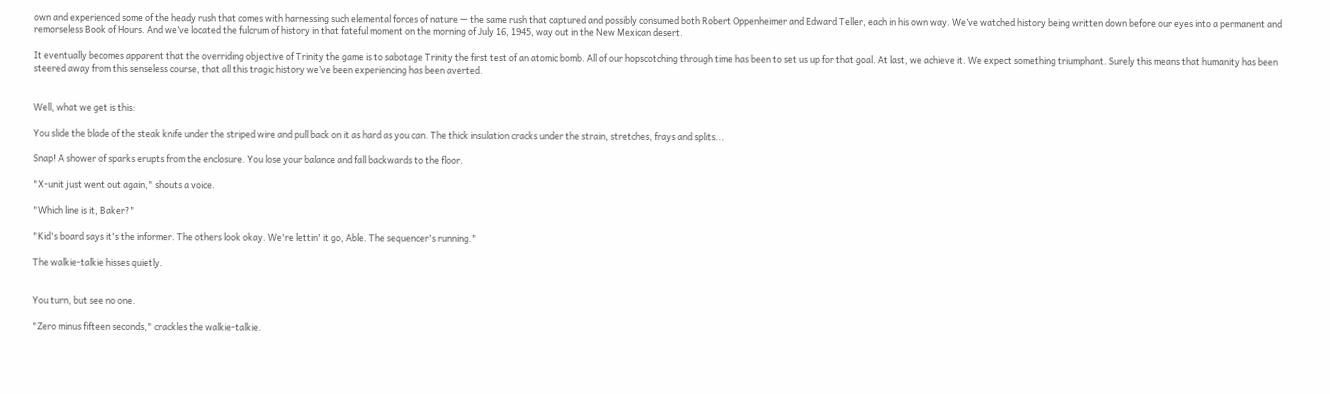own and experienced some of the heady rush that comes with harnessing such elemental forces of nature — the same rush that captured and possibly consumed both Robert Oppenheimer and Edward Teller, each in his own way. We’ve watched history being written down before our eyes into a permanent and remorseless Book of Hours. And we’ve located the fulcrum of history in that fateful moment on the morning of July 16, 1945, way out in the New Mexican desert.

It eventually becomes apparent that the overriding objective of Trinity the game is to sabotage Trinity the first test of an atomic bomb. All of our hopscotching through time has been to set us up for that goal. At last, we achieve it. We expect something triumphant. Surely this means that humanity has been steered away from this senseless course, that all this tragic history we’ve been experiencing has been averted.


Well, what we get is this:

You slide the blade of the steak knife under the striped wire and pull back on it as hard as you can. The thick insulation cracks under the strain, stretches, frays and splits...

Snap! A shower of sparks erupts from the enclosure. You lose your balance and fall backwards to the floor.

"X-unit just went out again," shouts a voice.

"Which line is it, Baker?"

"Kid's board says it's the informer. The others look okay. We're lettin' it go, Able. The sequencer's running."

The walkie-talkie hisses quietly.


You turn, but see no one.

"Zero minus fifteen seconds," crackles the walkie-talkie.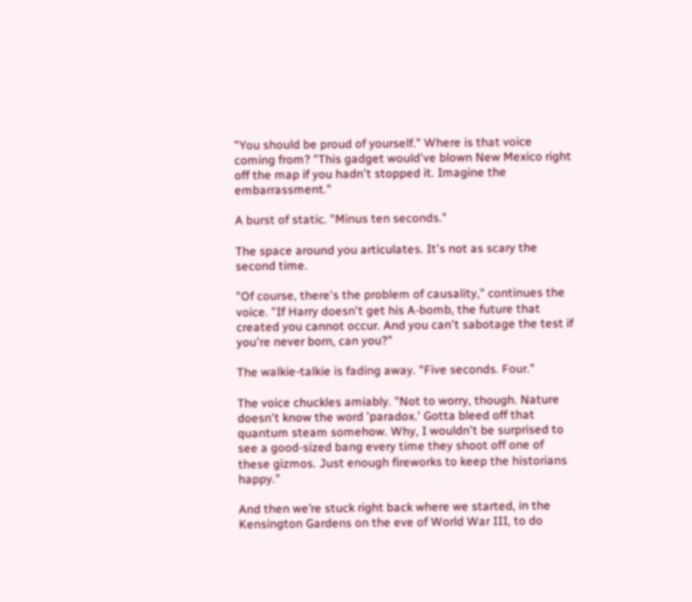"You should be proud of yourself." Where is that voice coming from? "This gadget would've blown New Mexico right off the map if you hadn't stopped it. Imagine the embarrassment."

A burst of static. "Minus ten seconds."

The space around you articulates. It's not as scary the second time.

"Of course, there's the problem of causality," continues the voice. "If Harry doesn't get his A-bomb, the future that created you cannot occur. And you can't sabotage the test if you're never born, can you?"

The walkie-talkie is fading away. "Five seconds. Four."

The voice chuckles amiably. "Not to worry, though. Nature doesn't know the word 'paradox.' Gotta bleed off that quantum steam somehow. Why, I wouldn't be surprised to see a good-sized bang every time they shoot off one of these gizmos. Just enough fireworks to keep the historians happy."

And then we’re stuck right back where we started, in the Kensington Gardens on the eve of World War III, to do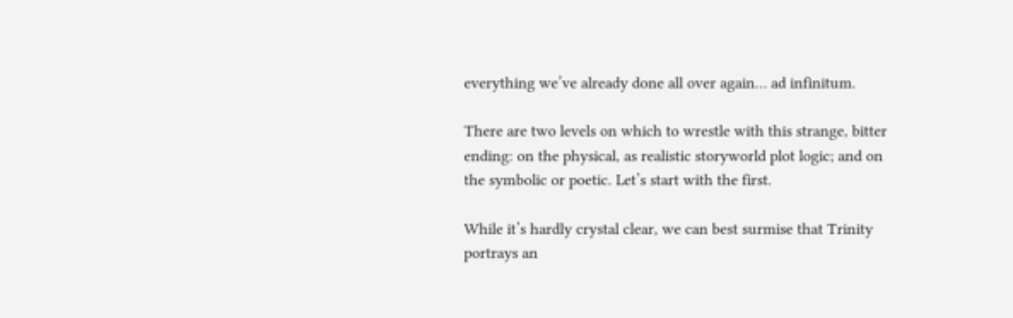everything we’ve already done all over again… ad infinitum.

There are two levels on which to wrestle with this strange, bitter ending: on the physical, as realistic storyworld plot logic; and on the symbolic or poetic. Let’s start with the first.

While it’s hardly crystal clear, we can best surmise that Trinity portrays an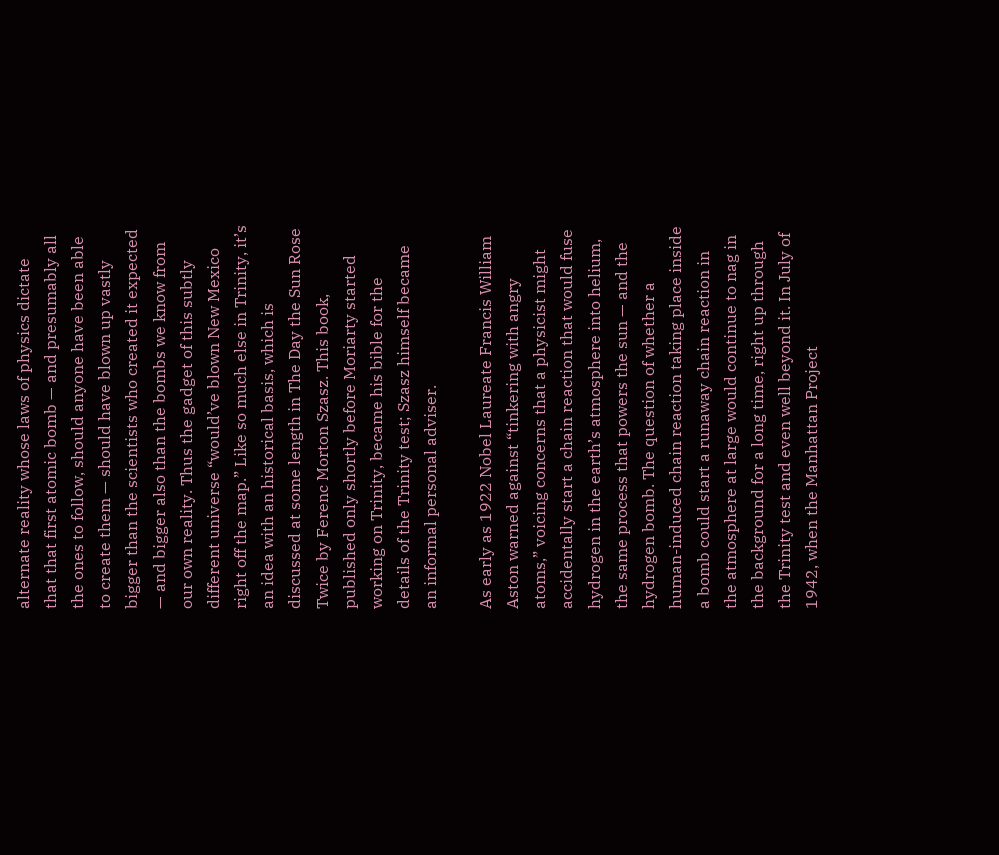alternate reality whose laws of physics dictate that that first atomic bomb — and presumably all the ones to follow, should anyone have been able to create them — should have blown up vastly bigger than the scientists who created it expected — and bigger also than the bombs we know from our own reality. Thus the gadget of this subtly different universe “would’ve blown New Mexico right off the map.” Like so much else in Trinity, it’s an idea with an historical basis, which is discussed at some length in The Day the Sun Rose Twice by Ferenc Morton Szasz. This book, published only shortly before Moriarty started working on Trinity, became his bible for the details of the Trinity test; Szasz himself became an informal personal adviser.

As early as 1922 Nobel Laureate Francis William Aston warned against “tinkering with angry atoms,” voicing concerns that a physicist might accidentally start a chain reaction that would fuse hydrogen in the earth’s atmosphere into helium, the same process that powers the sun — and the hydrogen bomb. The question of whether a human-induced chain reaction taking place inside a bomb could start a runaway chain reaction in the atmosphere at large would continue to nag in the background for a long time, right up through the Trinity test and even well beyond it. In July of 1942, when the Manhattan Project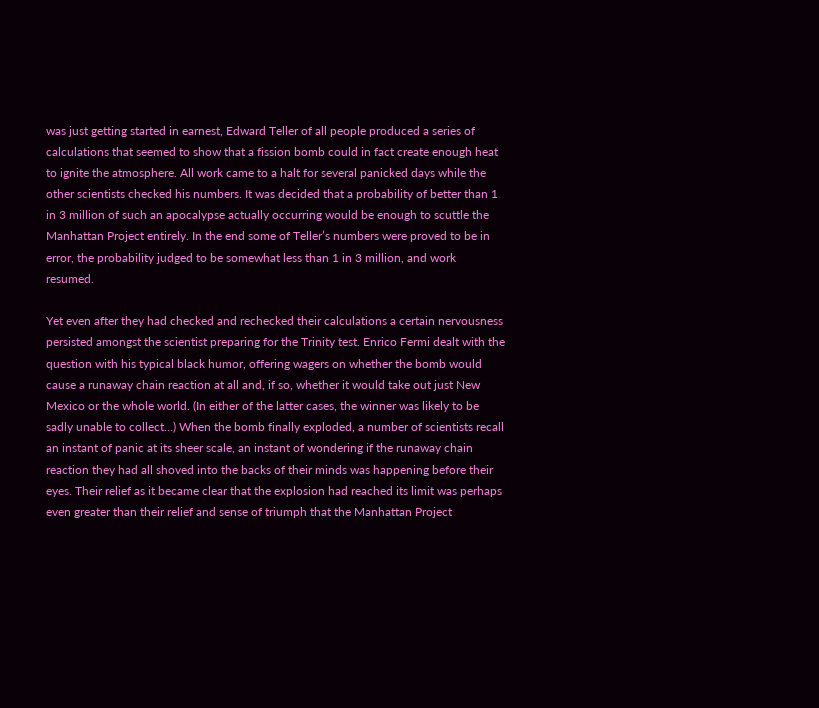was just getting started in earnest, Edward Teller of all people produced a series of calculations that seemed to show that a fission bomb could in fact create enough heat to ignite the atmosphere. All work came to a halt for several panicked days while the other scientists checked his numbers. It was decided that a probability of better than 1 in 3 million of such an apocalypse actually occurring would be enough to scuttle the Manhattan Project entirely. In the end some of Teller’s numbers were proved to be in error, the probability judged to be somewhat less than 1 in 3 million, and work resumed.

Yet even after they had checked and rechecked their calculations a certain nervousness persisted amongst the scientist preparing for the Trinity test. Enrico Fermi dealt with the question with his typical black humor, offering wagers on whether the bomb would cause a runaway chain reaction at all and, if so, whether it would take out just New Mexico or the whole world. (In either of the latter cases, the winner was likely to be sadly unable to collect…) When the bomb finally exploded, a number of scientists recall an instant of panic at its sheer scale, an instant of wondering if the runaway chain reaction they had all shoved into the backs of their minds was happening before their eyes. Their relief as it became clear that the explosion had reached its limit was perhaps even greater than their relief and sense of triumph that the Manhattan Project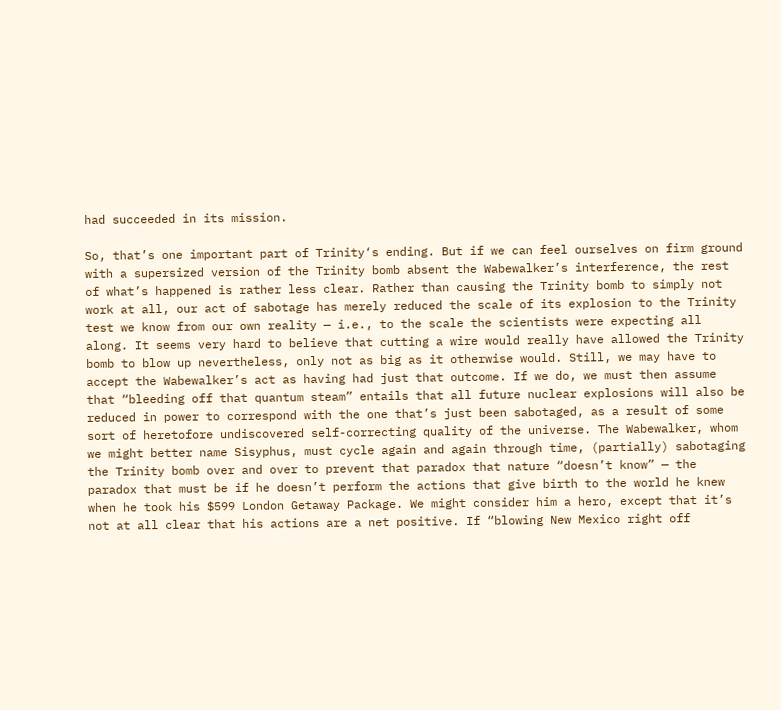had succeeded in its mission.

So, that’s one important part of Trinity‘s ending. But if we can feel ourselves on firm ground with a supersized version of the Trinity bomb absent the Wabewalker’s interference, the rest of what’s happened is rather less clear. Rather than causing the Trinity bomb to simply not work at all, our act of sabotage has merely reduced the scale of its explosion to the Trinity test we know from our own reality — i.e., to the scale the scientists were expecting all along. It seems very hard to believe that cutting a wire would really have allowed the Trinity bomb to blow up nevertheless, only not as big as it otherwise would. Still, we may have to accept the Wabewalker’s act as having had just that outcome. If we do, we must then assume that “bleeding off that quantum steam” entails that all future nuclear explosions will also be reduced in power to correspond with the one that’s just been sabotaged, as a result of some sort of heretofore undiscovered self-correcting quality of the universe. The Wabewalker, whom we might better name Sisyphus, must cycle again and again through time, (partially) sabotaging the Trinity bomb over and over to prevent that paradox that nature “doesn’t know” — the paradox that must be if he doesn’t perform the actions that give birth to the world he knew when he took his $599 London Getaway Package. We might consider him a hero, except that it’s not at all clear that his actions are a net positive. If “blowing New Mexico right off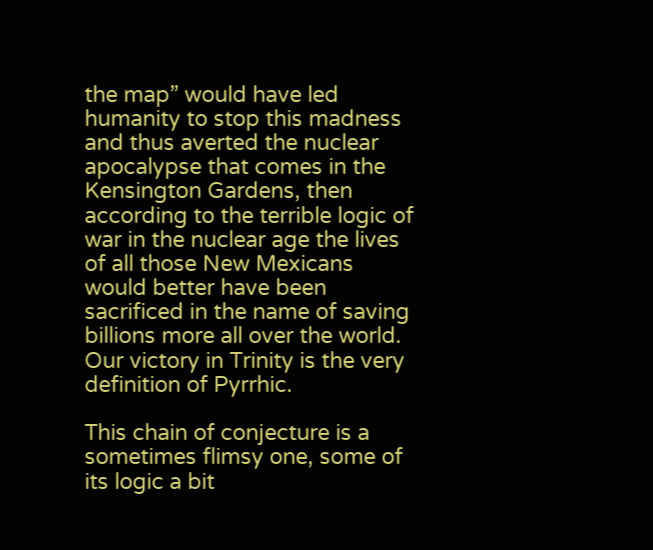the map” would have led humanity to stop this madness and thus averted the nuclear apocalypse that comes in the Kensington Gardens, then according to the terrible logic of war in the nuclear age the lives of all those New Mexicans would better have been sacrificed in the name of saving billions more all over the world. Our victory in Trinity is the very definition of Pyrrhic.

This chain of conjecture is a sometimes flimsy one, some of its logic a bit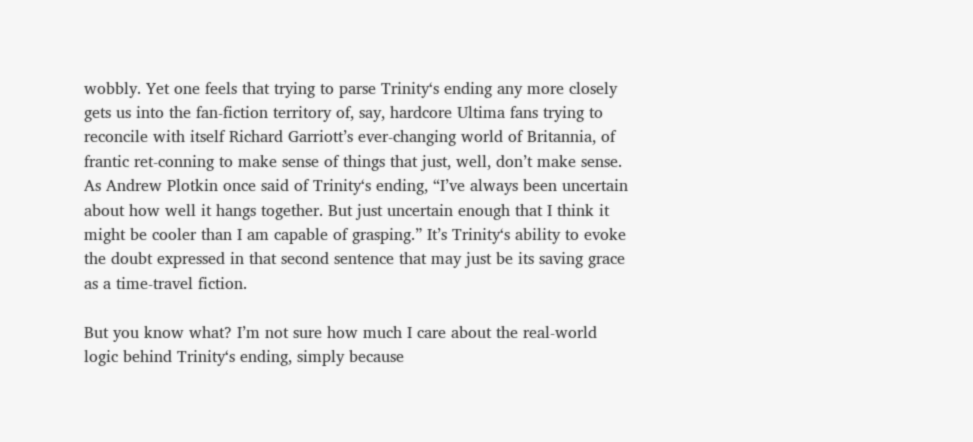wobbly. Yet one feels that trying to parse Trinity‘s ending any more closely gets us into the fan-fiction territory of, say, hardcore Ultima fans trying to reconcile with itself Richard Garriott’s ever-changing world of Britannia, of frantic ret-conning to make sense of things that just, well, don’t make sense. As Andrew Plotkin once said of Trinity‘s ending, “I’ve always been uncertain about how well it hangs together. But just uncertain enough that I think it might be cooler than I am capable of grasping.” It’s Trinity‘s ability to evoke the doubt expressed in that second sentence that may just be its saving grace as a time-travel fiction.

But you know what? I’m not sure how much I care about the real-world logic behind Trinity‘s ending, simply because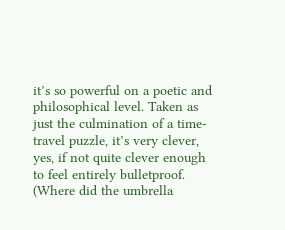it’s so powerful on a poetic and philosophical level. Taken as just the culmination of a time-travel puzzle, it’s very clever, yes, if not quite clever enough to feel entirely bulletproof. (Where did the umbrella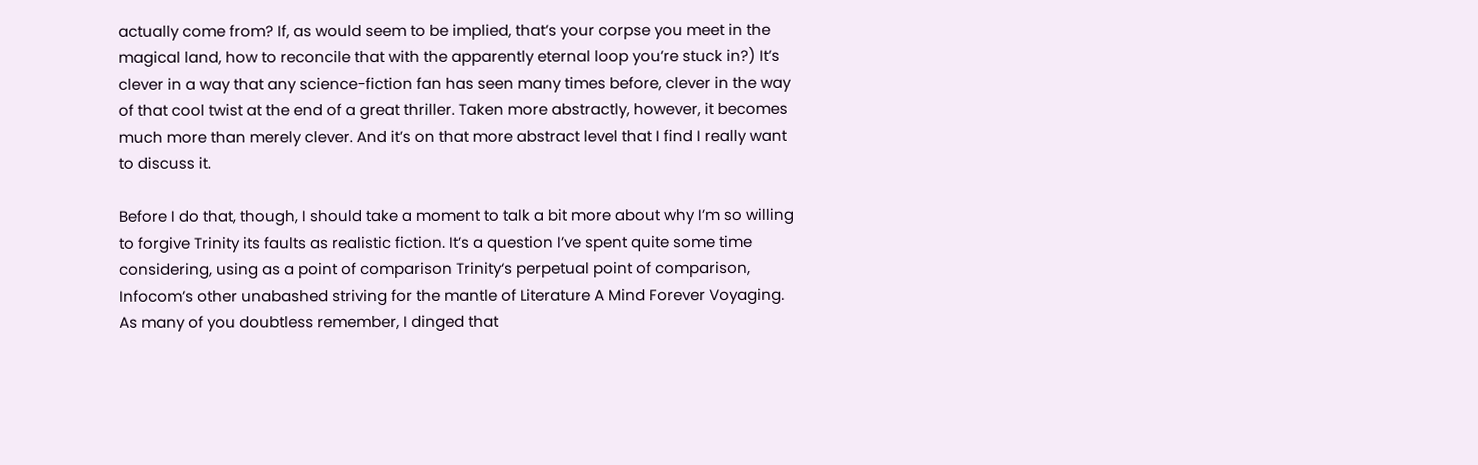actually come from? If, as would seem to be implied, that’s your corpse you meet in the magical land, how to reconcile that with the apparently eternal loop you’re stuck in?) It’s clever in a way that any science-fiction fan has seen many times before, clever in the way of that cool twist at the end of a great thriller. Taken more abstractly, however, it becomes much more than merely clever. And it’s on that more abstract level that I find I really want to discuss it.

Before I do that, though, I should take a moment to talk a bit more about why I’m so willing to forgive Trinity its faults as realistic fiction. It’s a question I’ve spent quite some time considering, using as a point of comparison Trinity‘s perpetual point of comparison, Infocom’s other unabashed striving for the mantle of Literature A Mind Forever Voyaging. As many of you doubtless remember, I dinged that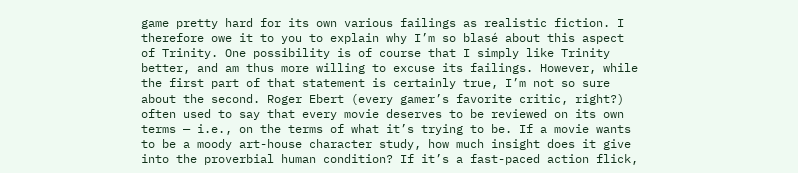game pretty hard for its own various failings as realistic fiction. I therefore owe it to you to explain why I’m so blasé about this aspect of Trinity. One possibility is of course that I simply like Trinity better, and am thus more willing to excuse its failings. However, while the first part of that statement is certainly true, I’m not so sure about the second. Roger Ebert (every gamer’s favorite critic, right?) often used to say that every movie deserves to be reviewed on its own terms — i.e., on the terms of what it’s trying to be. If a movie wants to be a moody art-house character study, how much insight does it give into the proverbial human condition? If it’s a fast-paced action flick,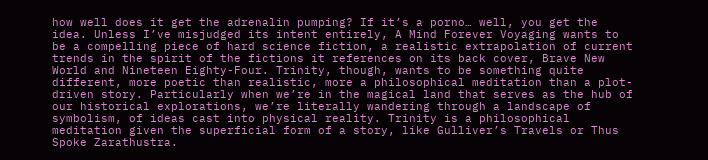how well does it get the adrenalin pumping? If it’s a porno… well, you get the idea. Unless I’ve misjudged its intent entirely, A Mind Forever Voyaging wants to be a compelling piece of hard science fiction, a realistic extrapolation of current trends in the spirit of the fictions it references on its back cover, Brave New World and Nineteen Eighty-Four. Trinity, though, wants to be something quite different, more poetic than realistic, more a philosophical meditation than a plot-driven story. Particularly when we’re in the magical land that serves as the hub of our historical explorations, we’re literally wandering through a landscape of symbolism, of ideas cast into physical reality. Trinity is a philosophical meditation given the superficial form of a story, like Gulliver’s Travels or Thus Spoke Zarathustra.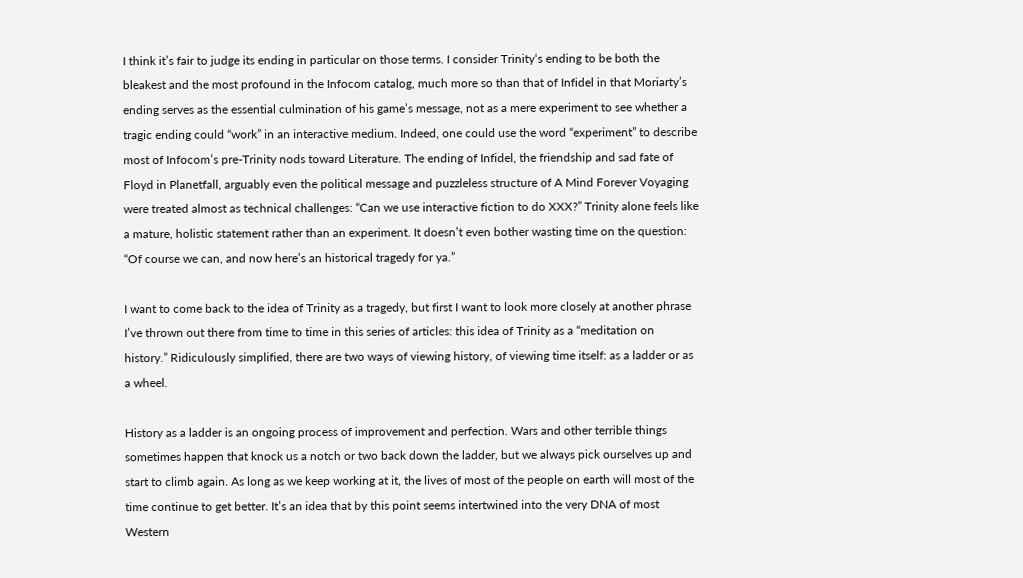I think it’s fair to judge its ending in particular on those terms. I consider Trinity‘s ending to be both the bleakest and the most profound in the Infocom catalog, much more so than that of Infidel in that Moriarty’s ending serves as the essential culmination of his game’s message, not as a mere experiment to see whether a tragic ending could “work” in an interactive medium. Indeed, one could use the word “experiment” to describe most of Infocom’s pre-Trinity nods toward Literature. The ending of Infidel, the friendship and sad fate of Floyd in Planetfall, arguably even the political message and puzzleless structure of A Mind Forever Voyaging were treated almost as technical challenges: “Can we use interactive fiction to do XXX?” Trinity alone feels like a mature, holistic statement rather than an experiment. It doesn’t even bother wasting time on the question: “Of course we can, and now here’s an historical tragedy for ya.”

I want to come back to the idea of Trinity as a tragedy, but first I want to look more closely at another phrase I’ve thrown out there from time to time in this series of articles: this idea of Trinity as a “meditation on history.” Ridiculously simplified, there are two ways of viewing history, of viewing time itself: as a ladder or as a wheel.

History as a ladder is an ongoing process of improvement and perfection. Wars and other terrible things sometimes happen that knock us a notch or two back down the ladder, but we always pick ourselves up and start to climb again. As long as we keep working at it, the lives of most of the people on earth will most of the time continue to get better. It’s an idea that by this point seems intertwined into the very DNA of most Western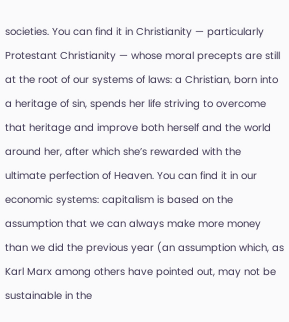societies. You can find it in Christianity — particularly Protestant Christianity — whose moral precepts are still at the root of our systems of laws: a Christian, born into a heritage of sin, spends her life striving to overcome that heritage and improve both herself and the world around her, after which she’s rewarded with the ultimate perfection of Heaven. You can find it in our economic systems: capitalism is based on the assumption that we can always make more money than we did the previous year (an assumption which, as Karl Marx among others have pointed out, may not be sustainable in the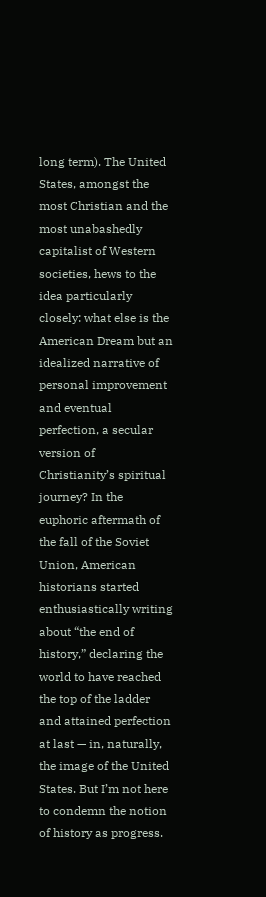long term). The United States, amongst the most Christian and the most unabashedly capitalist of Western societies, hews to the idea particularly closely: what else is the American Dream but an idealized narrative of personal improvement and eventual perfection, a secular version of Christianity’s spiritual journey? In the euphoric aftermath of the fall of the Soviet Union, American historians started enthusiastically writing about “the end of history,” declaring the world to have reached the top of the ladder and attained perfection at last — in, naturally, the image of the United States. But I’m not here to condemn the notion of history as progress.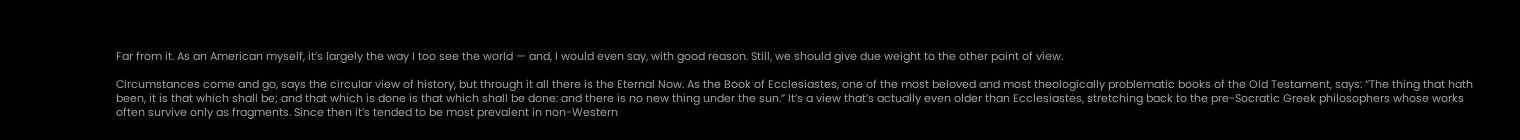Far from it. As an American myself, it’s largely the way I too see the world — and, I would even say, with good reason. Still, we should give due weight to the other point of view.

Circumstances come and go, says the circular view of history, but through it all there is the Eternal Now. As the Book of Ecclesiastes, one of the most beloved and most theologically problematic books of the Old Testament, says: “The thing that hath been, it is that which shall be; and that which is done is that which shall be done: and there is no new thing under the sun.” It’s a view that’s actually even older than Ecclesiastes, stretching back to the pre-Socratic Greek philosophers whose works often survive only as fragments. Since then it’s tended to be most prevalent in non-Western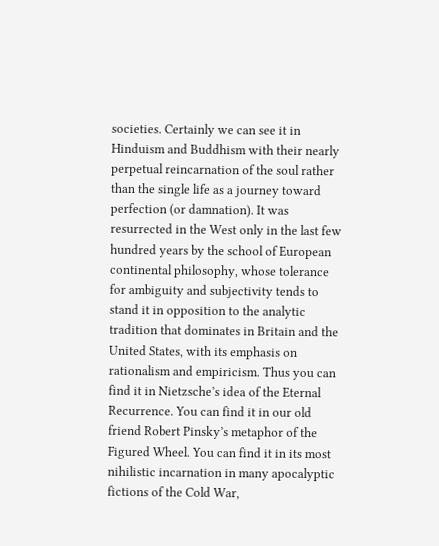societies. Certainly we can see it in Hinduism and Buddhism with their nearly perpetual reincarnation of the soul rather than the single life as a journey toward perfection (or damnation). It was resurrected in the West only in the last few hundred years by the school of European continental philosophy, whose tolerance for ambiguity and subjectivity tends to stand it in opposition to the analytic tradition that dominates in Britain and the United States, with its emphasis on rationalism and empiricism. Thus you can find it in Nietzsche’s idea of the Eternal Recurrence. You can find it in our old friend Robert Pinsky’s metaphor of the Figured Wheel. You can find it in its most nihilistic incarnation in many apocalyptic fictions of the Cold War,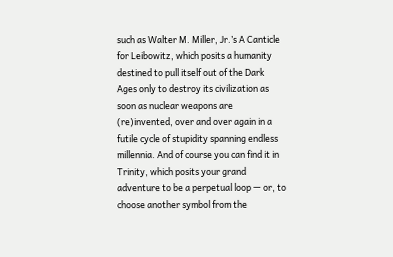such as Walter M. Miller, Jr.’s A Canticle for Leibowitz, which posits a humanity destined to pull itself out of the Dark Ages only to destroy its civilization as soon as nuclear weapons are (re)invented, over and over again in a futile cycle of stupidity spanning endless millennia. And of course you can find it in Trinity, which posits your grand adventure to be a perpetual loop — or, to choose another symbol from the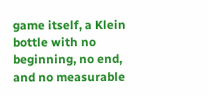game itself, a Klein bottle with no beginning, no end, and no measurable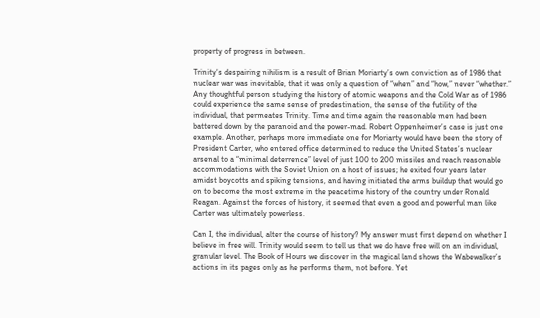property of progress in between.

Trinity‘s despairing nihilism is a result of Brian Moriarty’s own conviction as of 1986 that nuclear war was inevitable, that it was only a question of “when” and “how,” never “whether.” Any thoughtful person studying the history of atomic weapons and the Cold War as of 1986 could experience the same sense of predestination, the sense of the futility of the individual, that permeates Trinity. Time and time again the reasonable men had been battered down by the paranoid and the power-mad. Robert Oppenheimer’s case is just one example. Another, perhaps more immediate one for Moriarty would have been the story of President Carter, who entered office determined to reduce the United States’s nuclear arsenal to a “minimal deterrence” level of just 100 to 200 missiles and reach reasonable accommodations with the Soviet Union on a host of issues; he exited four years later amidst boycotts and spiking tensions, and having initiated the arms buildup that would go on to become the most extreme in the peacetime history of the country under Ronald Reagan. Against the forces of history, it seemed that even a good and powerful man like Carter was ultimately powerless.

Can I, the individual, alter the course of history? My answer must first depend on whether I believe in free will. Trinity would seem to tell us that we do have free will on an individual, granular level. The Book of Hours we discover in the magical land shows the Wabewalker’s actions in its pages only as he performs them, not before. Yet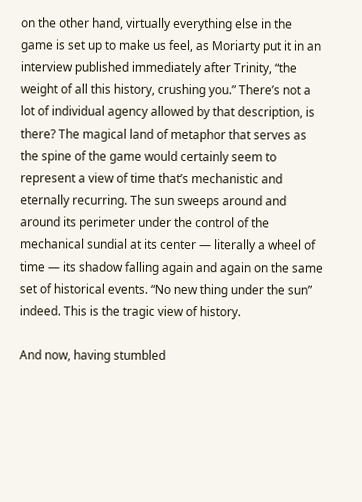on the other hand, virtually everything else in the game is set up to make us feel, as Moriarty put it in an interview published immediately after Trinity, “the weight of all this history, crushing you.” There’s not a lot of individual agency allowed by that description, is there? The magical land of metaphor that serves as the spine of the game would certainly seem to represent a view of time that’s mechanistic and eternally recurring. The sun sweeps around and around its perimeter under the control of the mechanical sundial at its center — literally a wheel of time — its shadow falling again and again on the same set of historical events. “No new thing under the sun” indeed. This is the tragic view of history.

And now, having stumbled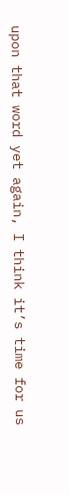upon that word yet again, I think it’s time for us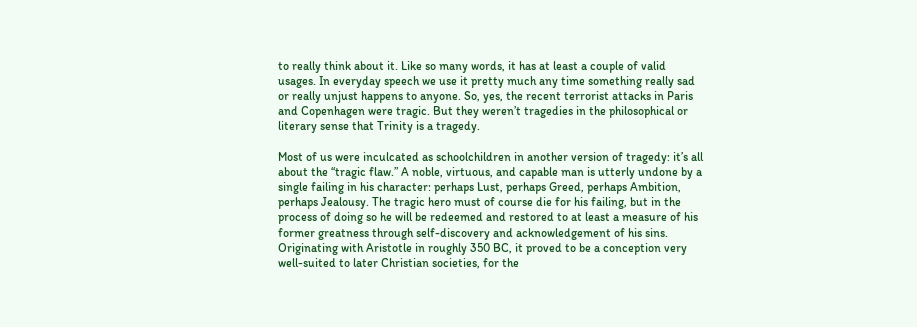to really think about it. Like so many words, it has at least a couple of valid usages. In everyday speech we use it pretty much any time something really sad or really unjust happens to anyone. So, yes, the recent terrorist attacks in Paris and Copenhagen were tragic. But they weren’t tragedies in the philosophical or literary sense that Trinity is a tragedy.

Most of us were inculcated as schoolchildren in another version of tragedy: it’s all about the “tragic flaw.” A noble, virtuous, and capable man is utterly undone by a single failing in his character: perhaps Lust, perhaps Greed, perhaps Ambition, perhaps Jealousy. The tragic hero must of course die for his failing, but in the process of doing so he will be redeemed and restored to at least a measure of his former greatness through self-discovery and acknowledgement of his sins. Originating with Aristotle in roughly 350 BC, it proved to be a conception very well-suited to later Christian societies, for the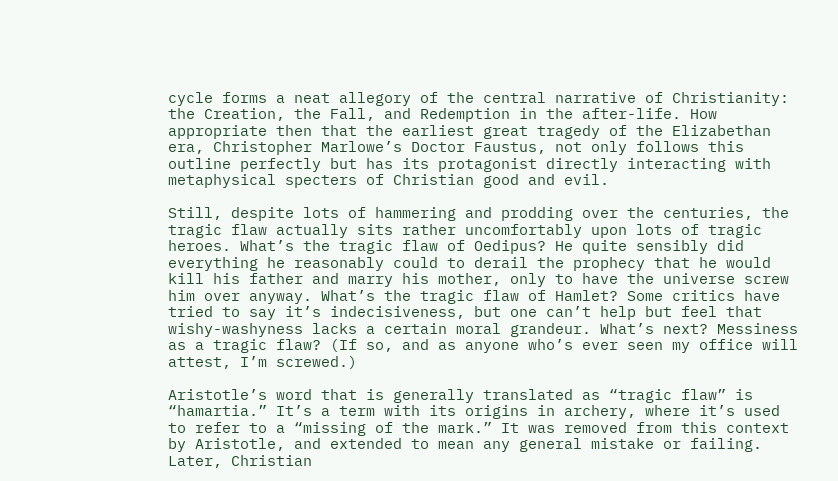cycle forms a neat allegory of the central narrative of Christianity: the Creation, the Fall, and Redemption in the after-life. How appropriate then that the earliest great tragedy of the Elizabethan era, Christopher Marlowe’s Doctor Faustus, not only follows this outline perfectly but has its protagonist directly interacting with metaphysical specters of Christian good and evil.

Still, despite lots of hammering and prodding over the centuries, the tragic flaw actually sits rather uncomfortably upon lots of tragic heroes. What’s the tragic flaw of Oedipus? He quite sensibly did everything he reasonably could to derail the prophecy that he would kill his father and marry his mother, only to have the universe screw him over anyway. What’s the tragic flaw of Hamlet? Some critics have tried to say it’s indecisiveness, but one can’t help but feel that wishy-washyness lacks a certain moral grandeur. What’s next? Messiness as a tragic flaw? (If so, and as anyone who’s ever seen my office will attest, I’m screwed.)

Aristotle’s word that is generally translated as “tragic flaw” is “hamartia.” It’s a term with its origins in archery, where it’s used to refer to a “missing of the mark.” It was removed from this context by Aristotle, and extended to mean any general mistake or failing. Later, Christian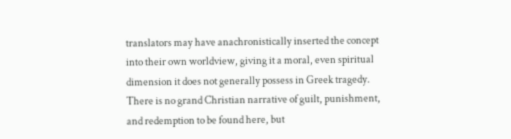translators may have anachronistically inserted the concept into their own worldview, giving it a moral, even spiritual dimension it does not generally possess in Greek tragedy. There is no grand Christian narrative of guilt, punishment, and redemption to be found here, but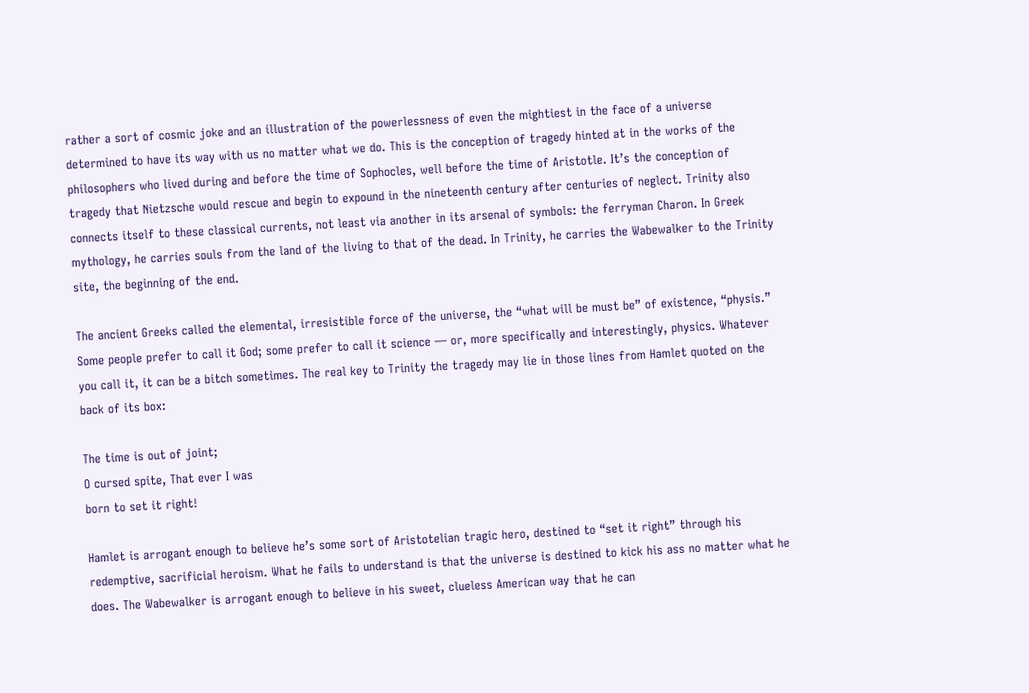rather a sort of cosmic joke and an illustration of the powerlessness of even the mightiest in the face of a universe determined to have its way with us no matter what we do. This is the conception of tragedy hinted at in the works of the philosophers who lived during and before the time of Sophocles, well before the time of Aristotle. It’s the conception of tragedy that Nietzsche would rescue and begin to expound in the nineteenth century after centuries of neglect. Trinity also connects itself to these classical currents, not least via another in its arsenal of symbols: the ferryman Charon. In Greek mythology, he carries souls from the land of the living to that of the dead. In Trinity, he carries the Wabewalker to the Trinity site, the beginning of the end.

The ancient Greeks called the elemental, irresistible force of the universe, the “what will be must be” of existence, “physis.” Some people prefer to call it God; some prefer to call it science — or, more specifically and interestingly, physics. Whatever you call it, it can be a bitch sometimes. The real key to Trinity the tragedy may lie in those lines from Hamlet quoted on the back of its box:

The time is out of joint;
O cursed spite, That ever I was
born to set it right!

Hamlet is arrogant enough to believe he’s some sort of Aristotelian tragic hero, destined to “set it right” through his redemptive, sacrificial heroism. What he fails to understand is that the universe is destined to kick his ass no matter what he does. The Wabewalker is arrogant enough to believe in his sweet, clueless American way that he can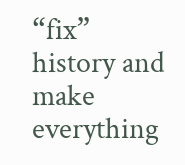“fix” history and make everything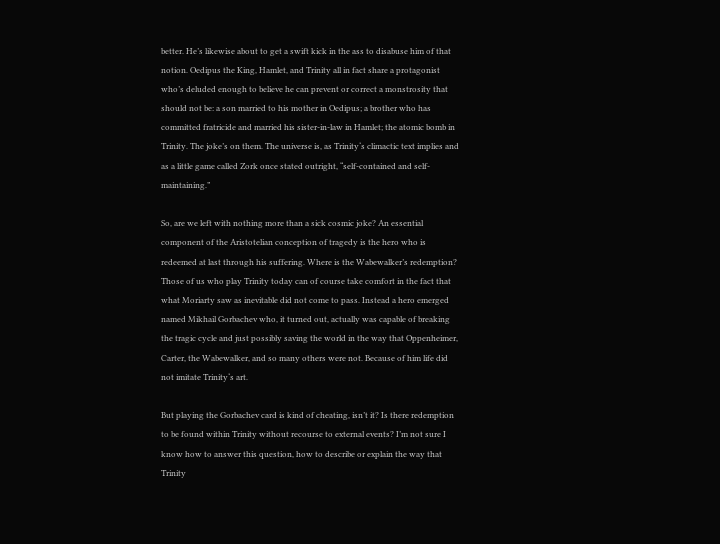better. He’s likewise about to get a swift kick in the ass to disabuse him of that notion. Oedipus the King, Hamlet, and Trinity all in fact share a protagonist who’s deluded enough to believe he can prevent or correct a monstrosity that should not be: a son married to his mother in Oedipus; a brother who has committed fratricide and married his sister-in-law in Hamlet; the atomic bomb in Trinity. The joke’s on them. The universe is, as Trinity‘s climactic text implies and as a little game called Zork once stated outright, “self-contained and self-maintaining.”

So, are we left with nothing more than a sick cosmic joke? An essential component of the Aristotelian conception of tragedy is the hero who is redeemed at last through his suffering. Where is the Wabewalker’s redemption? Those of us who play Trinity today can of course take comfort in the fact that what Moriarty saw as inevitable did not come to pass. Instead a hero emerged named Mikhail Gorbachev who, it turned out, actually was capable of breaking the tragic cycle and just possibly saving the world in the way that Oppenheimer, Carter, the Wabewalker, and so many others were not. Because of him life did not imitate Trinity‘s art.

But playing the Gorbachev card is kind of cheating, isn’t it? Is there redemption to be found within Trinity without recourse to external events? I’m not sure I know how to answer this question, how to describe or explain the way that Trinity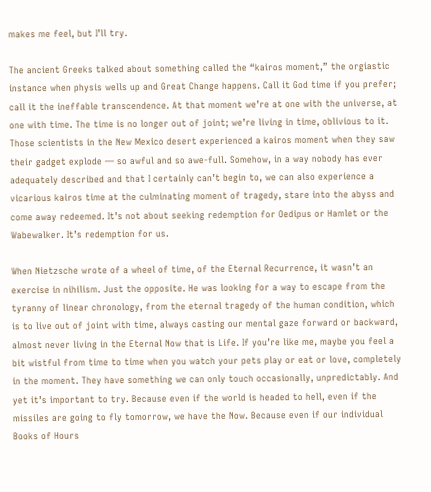makes me feel, but I’ll try.

The ancient Greeks talked about something called the “kairos moment,” the orgiastic instance when physis wells up and Great Change happens. Call it God time if you prefer; call it the ineffable transcendence. At that moment we’re at one with the universe, at one with time. The time is no longer out of joint; we’re living in time, oblivious to it. Those scientists in the New Mexico desert experienced a kairos moment when they saw their gadget explode — so awful and so awe-full. Somehow, in a way nobody has ever adequately described and that I certainly can’t begin to, we can also experience a vicarious kairos time at the culminating moment of tragedy, stare into the abyss and come away redeemed. It’s not about seeking redemption for Oedipus or Hamlet or the Wabewalker. It’s redemption for us.

When Nietzsche wrote of a wheel of time, of the Eternal Recurrence, it wasn’t an exercise in nihilism. Just the opposite. He was looking for a way to escape from the tyranny of linear chronology, from the eternal tragedy of the human condition, which is to live out of joint with time, always casting our mental gaze forward or backward, almost never living in the Eternal Now that is Life. If you’re like me, maybe you feel a bit wistful from time to time when you watch your pets play or eat or love, completely in the moment. They have something we can only touch occasionally, unpredictably. And yet it’s important to try. Because even if the world is headed to hell, even if the missiles are going to fly tomorrow, we have the Now. Because even if our individual Books of Hours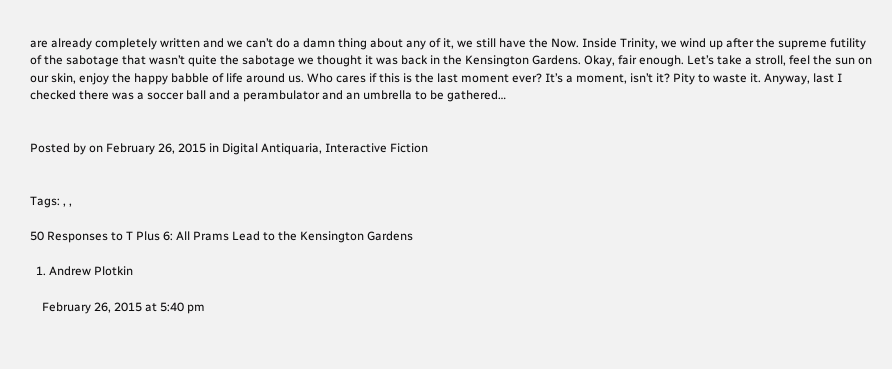are already completely written and we can’t do a damn thing about any of it, we still have the Now. Inside Trinity, we wind up after the supreme futility of the sabotage that wasn’t quite the sabotage we thought it was back in the Kensington Gardens. Okay, fair enough. Let’s take a stroll, feel the sun on our skin, enjoy the happy babble of life around us. Who cares if this is the last moment ever? It’s a moment, isn’t it? Pity to waste it. Anyway, last I checked there was a soccer ball and a perambulator and an umbrella to be gathered…


Posted by on February 26, 2015 in Digital Antiquaria, Interactive Fiction


Tags: , ,

50 Responses to T Plus 6: All Prams Lead to the Kensington Gardens

  1. Andrew Plotkin

    February 26, 2015 at 5:40 pm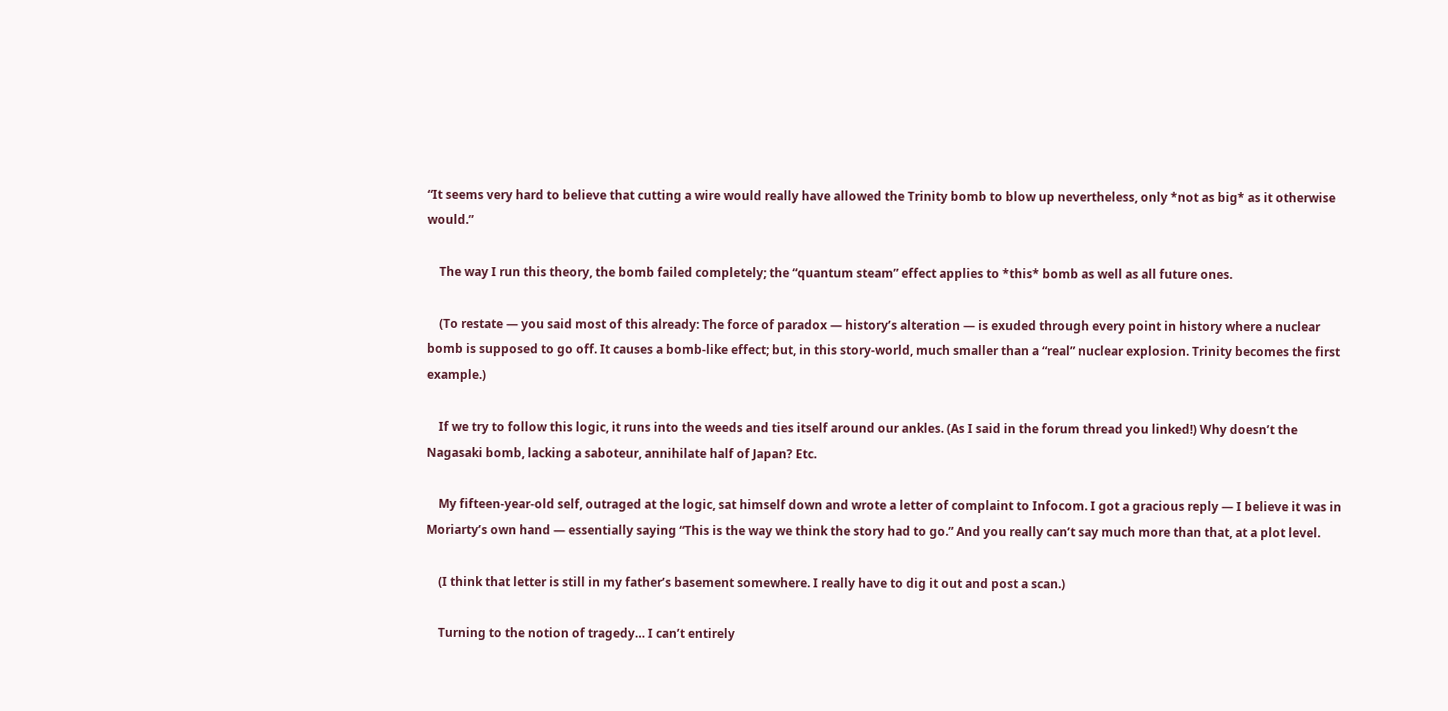“It seems very hard to believe that cutting a wire would really have allowed the Trinity bomb to blow up nevertheless, only *not as big* as it otherwise would.”

    The way I run this theory, the bomb failed completely; the “quantum steam” effect applies to *this* bomb as well as all future ones.

    (To restate — you said most of this already: The force of paradox — history’s alteration — is exuded through every point in history where a nuclear bomb is supposed to go off. It causes a bomb-like effect; but, in this story-world, much smaller than a “real” nuclear explosion. Trinity becomes the first example.)

    If we try to follow this logic, it runs into the weeds and ties itself around our ankles. (As I said in the forum thread you linked!) Why doesn’t the Nagasaki bomb, lacking a saboteur, annihilate half of Japan? Etc.

    My fifteen-year-old self, outraged at the logic, sat himself down and wrote a letter of complaint to Infocom. I got a gracious reply — I believe it was in Moriarty’s own hand — essentially saying “This is the way we think the story had to go.” And you really can’t say much more than that, at a plot level.

    (I think that letter is still in my father’s basement somewhere. I really have to dig it out and post a scan.)

    Turning to the notion of tragedy… I can’t entirely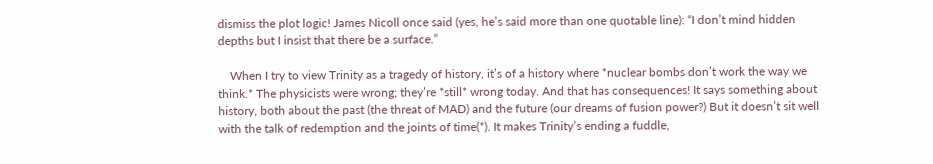dismiss the plot logic! James Nicoll once said (yes, he’s said more than one quotable line): “I don’t mind hidden depths but I insist that there be a surface.”

    When I try to view Trinity as a tragedy of history, it’s of a history where *nuclear bombs don’t work the way we think.* The physicists were wrong; they’re *still* wrong today. And that has consequences! It says something about history, both about the past (the threat of MAD) and the future (our dreams of fusion power?) But it doesn’t sit well with the talk of redemption and the joints of time(*). It makes Trinity’s ending a fuddle,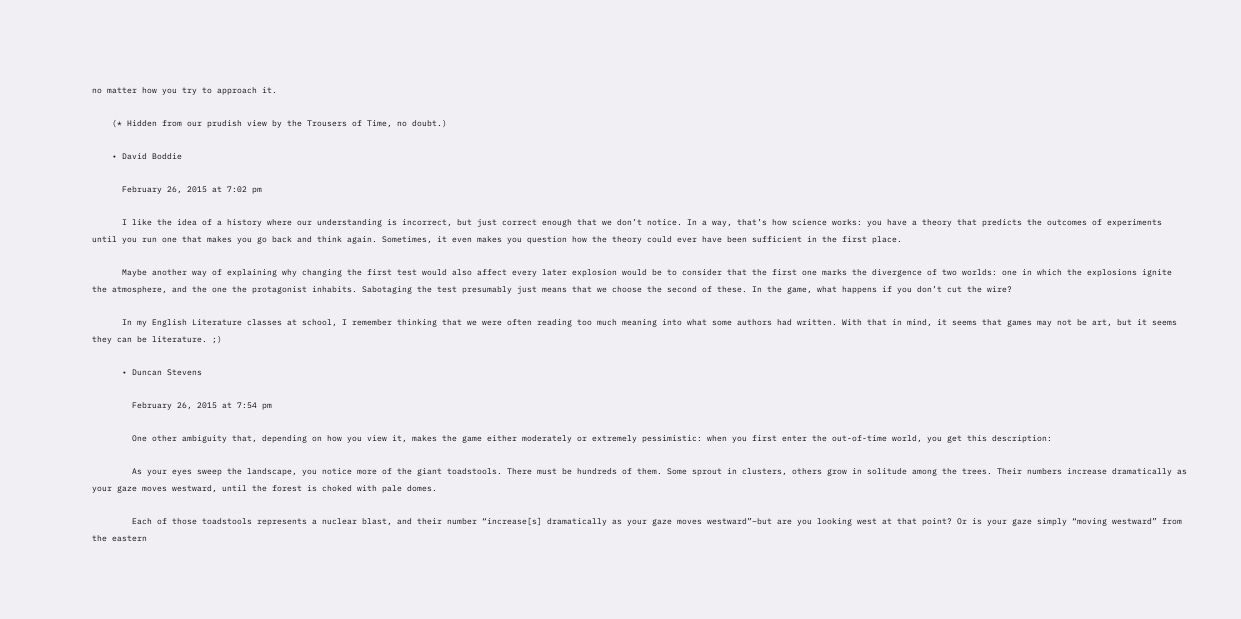no matter how you try to approach it.

    (* Hidden from our prudish view by the Trousers of Time, no doubt.)

    • David Boddie

      February 26, 2015 at 7:02 pm

      I like the idea of a history where our understanding is incorrect, but just correct enough that we don’t notice. In a way, that’s how science works: you have a theory that predicts the outcomes of experiments until you run one that makes you go back and think again. Sometimes, it even makes you question how the theory could ever have been sufficient in the first place.

      Maybe another way of explaining why changing the first test would also affect every later explosion would be to consider that the first one marks the divergence of two worlds: one in which the explosions ignite the atmosphere, and the one the protagonist inhabits. Sabotaging the test presumably just means that we choose the second of these. In the game, what happens if you don’t cut the wire?

      In my English Literature classes at school, I remember thinking that we were often reading too much meaning into what some authors had written. With that in mind, it seems that games may not be art, but it seems they can be literature. ;)

      • Duncan Stevens

        February 26, 2015 at 7:54 pm

        One other ambiguity that, depending on how you view it, makes the game either moderately or extremely pessimistic: when you first enter the out-of-time world, you get this description:

        As your eyes sweep the landscape, you notice more of the giant toadstools. There must be hundreds of them. Some sprout in clusters, others grow in solitude among the trees. Their numbers increase dramatically as your gaze moves westward, until the forest is choked with pale domes.

        Each of those toadstools represents a nuclear blast, and their number “increase[s] dramatically as your gaze moves westward”–but are you looking west at that point? Or is your gaze simply “moving westward” from the eastern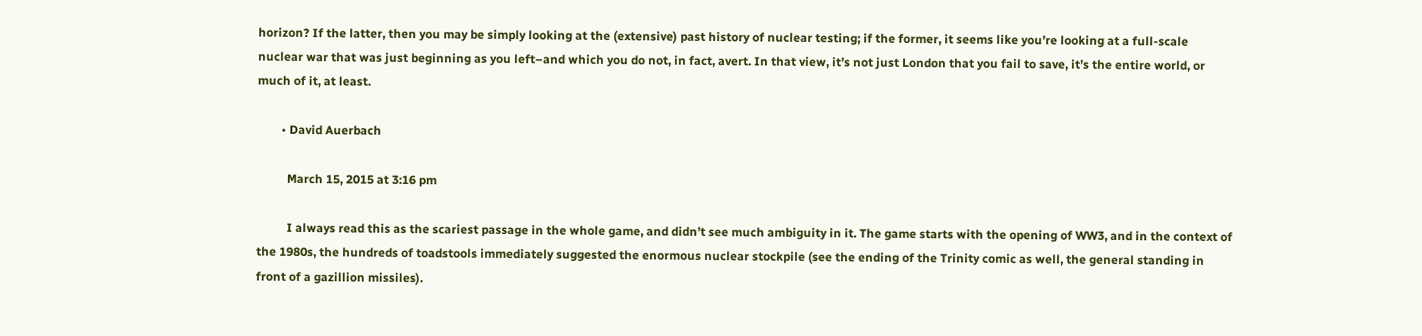horizon? If the latter, then you may be simply looking at the (extensive) past history of nuclear testing; if the former, it seems like you’re looking at a full-scale nuclear war that was just beginning as you left–and which you do not, in fact, avert. In that view, it’s not just London that you fail to save, it’s the entire world, or much of it, at least.

        • David Auerbach

          March 15, 2015 at 3:16 pm

          I always read this as the scariest passage in the whole game, and didn’t see much ambiguity in it. The game starts with the opening of WW3, and in the context of the 1980s, the hundreds of toadstools immediately suggested the enormous nuclear stockpile (see the ending of the Trinity comic as well, the general standing in front of a gazillion missiles).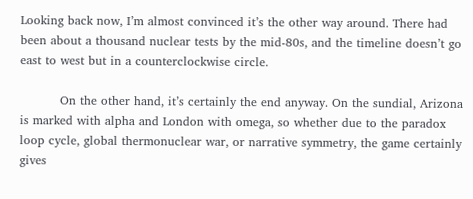Looking back now, I’m almost convinced it’s the other way around. There had been about a thousand nuclear tests by the mid-80s, and the timeline doesn’t go east to west but in a counterclockwise circle.

          On the other hand, it’s certainly the end anyway. On the sundial, Arizona is marked with alpha and London with omega, so whether due to the paradox loop cycle, global thermonuclear war, or narrative symmetry, the game certainly gives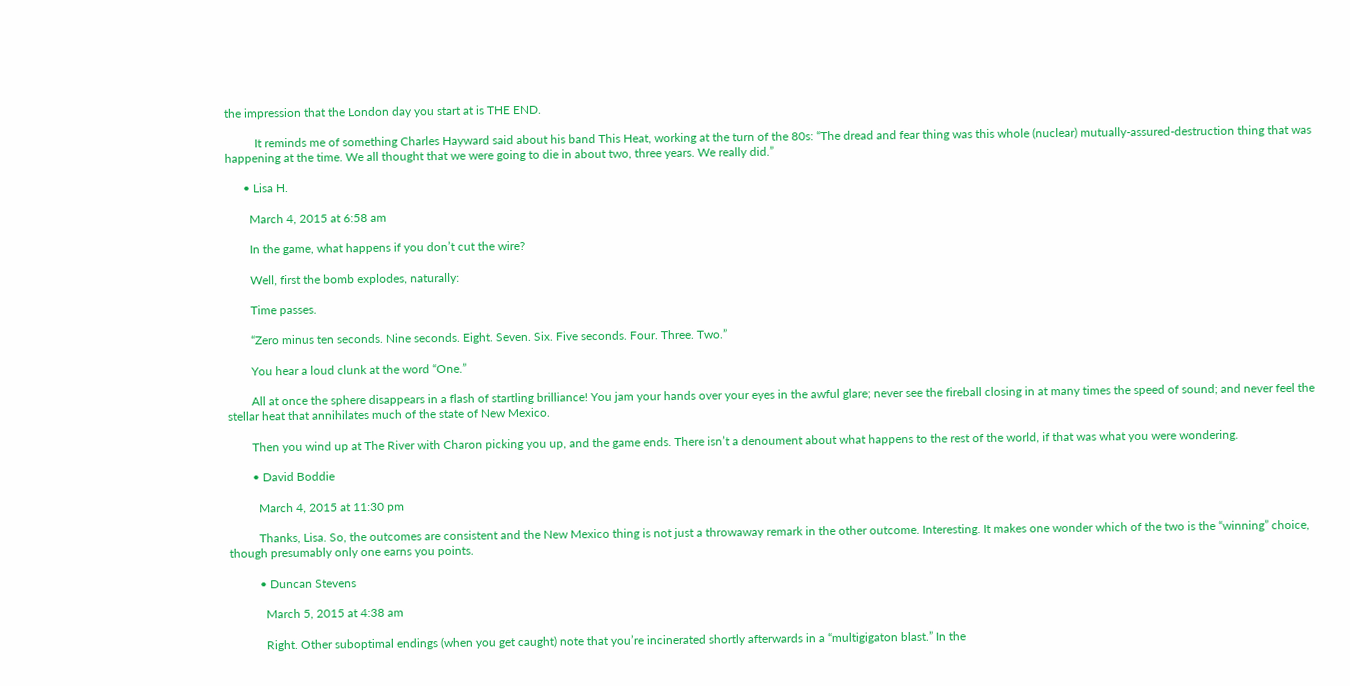the impression that the London day you start at is THE END.

          It reminds me of something Charles Hayward said about his band This Heat, working at the turn of the 80s: “The dread and fear thing was this whole (nuclear) mutually-assured-destruction thing that was happening at the time. We all thought that we were going to die in about two, three years. We really did.”

      • Lisa H.

        March 4, 2015 at 6:58 am

        In the game, what happens if you don’t cut the wire?

        Well, first the bomb explodes, naturally:

        Time passes.

        “Zero minus ten seconds. Nine seconds. Eight. Seven. Six. Five seconds. Four. Three. Two.”

        You hear a loud clunk at the word “One.”

        All at once the sphere disappears in a flash of startling brilliance! You jam your hands over your eyes in the awful glare; never see the fireball closing in at many times the speed of sound; and never feel the stellar heat that annihilates much of the state of New Mexico.

        Then you wind up at The River with Charon picking you up, and the game ends. There isn’t a denoument about what happens to the rest of the world, if that was what you were wondering.

        • David Boddie

          March 4, 2015 at 11:30 pm

          Thanks, Lisa. So, the outcomes are consistent and the New Mexico thing is not just a throwaway remark in the other outcome. Interesting. It makes one wonder which of the two is the “winning” choice, though presumably only one earns you points.

          • Duncan Stevens

            March 5, 2015 at 4:38 am

            Right. Other suboptimal endings (when you get caught) note that you’re incinerated shortly afterwards in a “multigigaton blast.” In the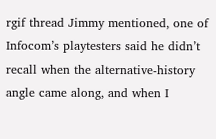rgif thread Jimmy mentioned, one of Infocom’s playtesters said he didn’t recall when the alternative-history angle came along, and when I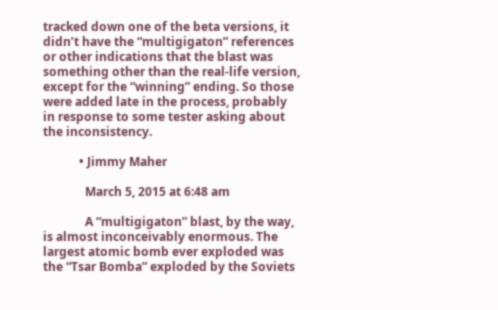tracked down one of the beta versions, it didn’t have the “multigigaton” references or other indications that the blast was something other than the real-life version, except for the “winning” ending. So those were added late in the process, probably in response to some tester asking about the inconsistency.

            • Jimmy Maher

              March 5, 2015 at 6:48 am

              A “multigigaton” blast, by the way, is almost inconceivably enormous. The largest atomic bomb ever exploded was the “Tsar Bomba” exploded by the Soviets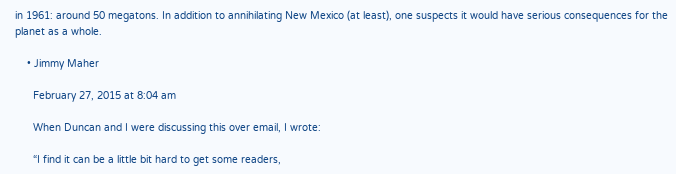in 1961: around 50 megatons. In addition to annihilating New Mexico (at least), one suspects it would have serious consequences for the planet as a whole.

    • Jimmy Maher

      February 27, 2015 at 8:04 am

      When Duncan and I were discussing this over email, I wrote:

      “I find it can be a little bit hard to get some readers,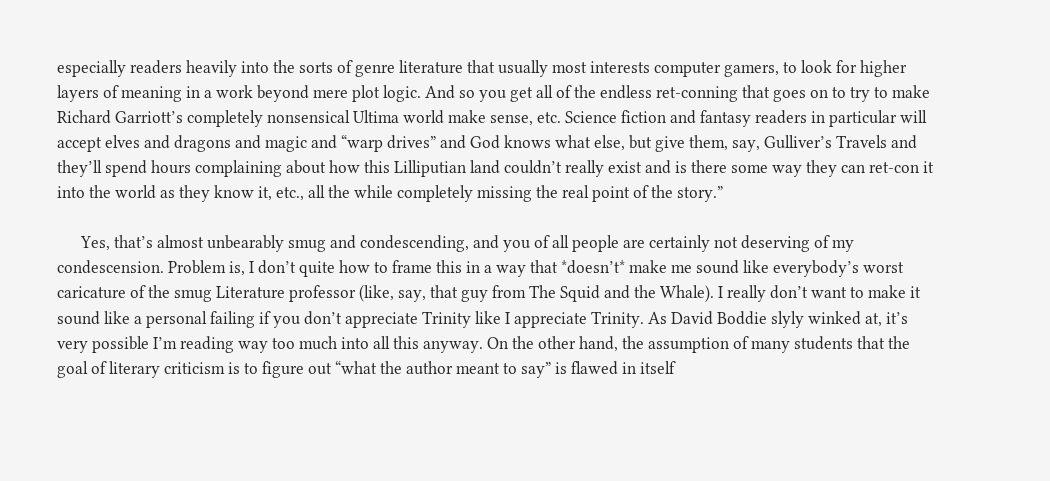especially readers heavily into the sorts of genre literature that usually most interests computer gamers, to look for higher layers of meaning in a work beyond mere plot logic. And so you get all of the endless ret-conning that goes on to try to make Richard Garriott’s completely nonsensical Ultima world make sense, etc. Science fiction and fantasy readers in particular will accept elves and dragons and magic and “warp drives” and God knows what else, but give them, say, Gulliver’s Travels and they’ll spend hours complaining about how this Lilliputian land couldn’t really exist and is there some way they can ret-con it into the world as they know it, etc., all the while completely missing the real point of the story.”

      Yes, that’s almost unbearably smug and condescending, and you of all people are certainly not deserving of my condescension. Problem is, I don’t quite how to frame this in a way that *doesn’t* make me sound like everybody’s worst caricature of the smug Literature professor (like, say, that guy from The Squid and the Whale). I really don’t want to make it sound like a personal failing if you don’t appreciate Trinity like I appreciate Trinity. As David Boddie slyly winked at, it’s very possible I’m reading way too much into all this anyway. On the other hand, the assumption of many students that the goal of literary criticism is to figure out “what the author meant to say” is flawed in itself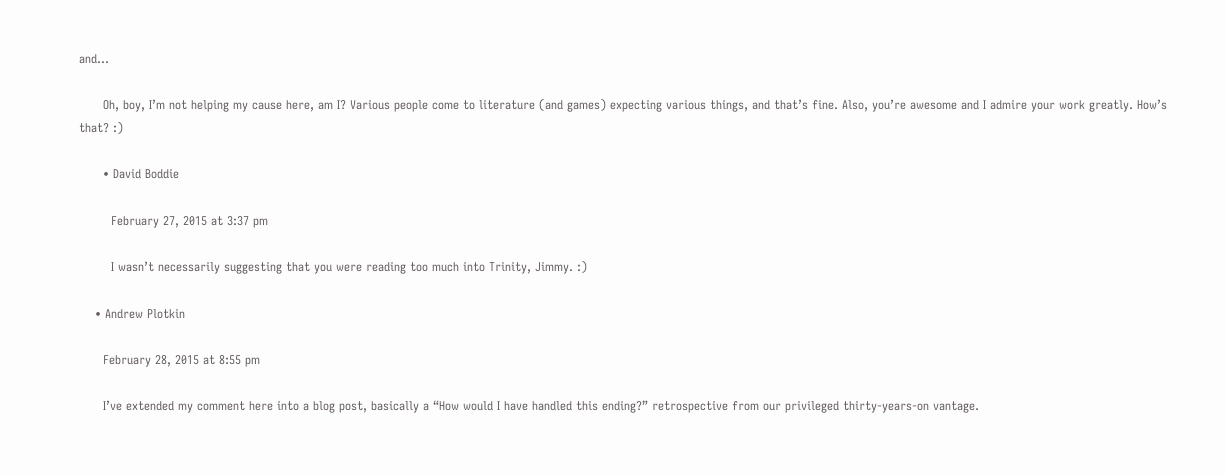and…

      Oh, boy, I’m not helping my cause here, am I? Various people come to literature (and games) expecting various things, and that’s fine. Also, you’re awesome and I admire your work greatly. How’s that? :)

      • David Boddie

        February 27, 2015 at 3:37 pm

        I wasn’t necessarily suggesting that you were reading too much into Trinity, Jimmy. :)

    • Andrew Plotkin

      February 28, 2015 at 8:55 pm

      I’ve extended my comment here into a blog post, basically a “How would I have handled this ending?” retrospective from our privileged thirty-years-on vantage.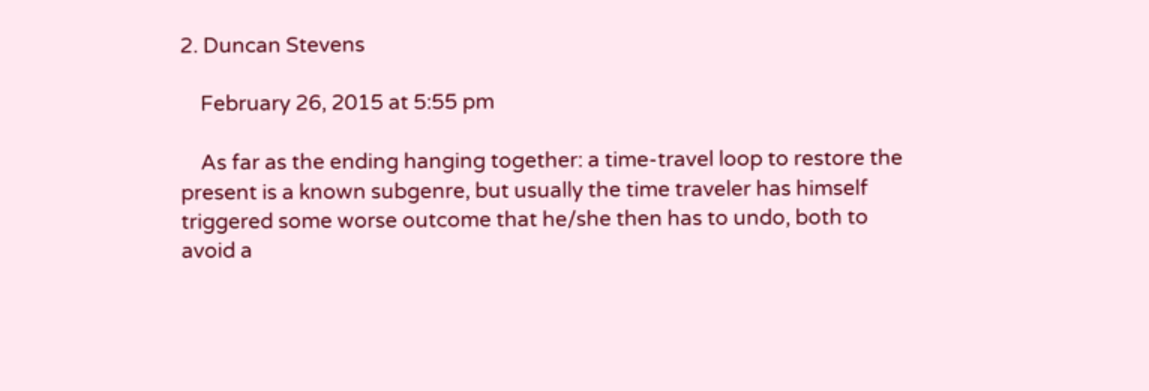2. Duncan Stevens

    February 26, 2015 at 5:55 pm

    As far as the ending hanging together: a time-travel loop to restore the present is a known subgenre, but usually the time traveler has himself triggered some worse outcome that he/she then has to undo, both to avoid a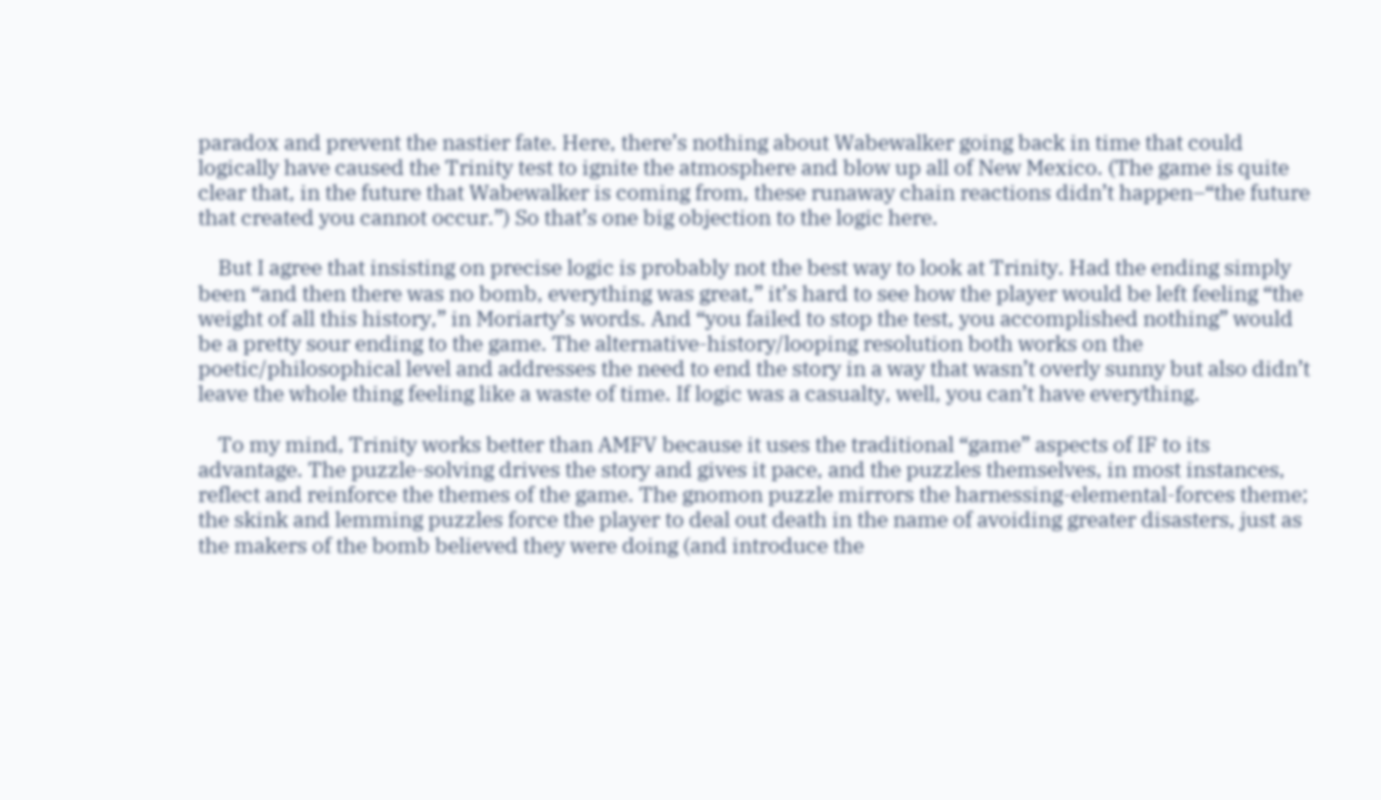paradox and prevent the nastier fate. Here, there’s nothing about Wabewalker going back in time that could logically have caused the Trinity test to ignite the atmosphere and blow up all of New Mexico. (The game is quite clear that, in the future that Wabewalker is coming from, these runaway chain reactions didn’t happen–“the future that created you cannot occur.”) So that’s one big objection to the logic here.

    But I agree that insisting on precise logic is probably not the best way to look at Trinity. Had the ending simply been “and then there was no bomb, everything was great,” it’s hard to see how the player would be left feeling “the weight of all this history,” in Moriarty’s words. And “you failed to stop the test, you accomplished nothing” would be a pretty sour ending to the game. The alternative-history/looping resolution both works on the poetic/philosophical level and addresses the need to end the story in a way that wasn’t overly sunny but also didn’t leave the whole thing feeling like a waste of time. If logic was a casualty, well, you can’t have everything.

    To my mind, Trinity works better than AMFV because it uses the traditional “game” aspects of IF to its advantage. The puzzle-solving drives the story and gives it pace, and the puzzles themselves, in most instances, reflect and reinforce the themes of the game. The gnomon puzzle mirrors the harnessing-elemental-forces theme; the skink and lemming puzzles force the player to deal out death in the name of avoiding greater disasters, just as the makers of the bomb believed they were doing (and introduce the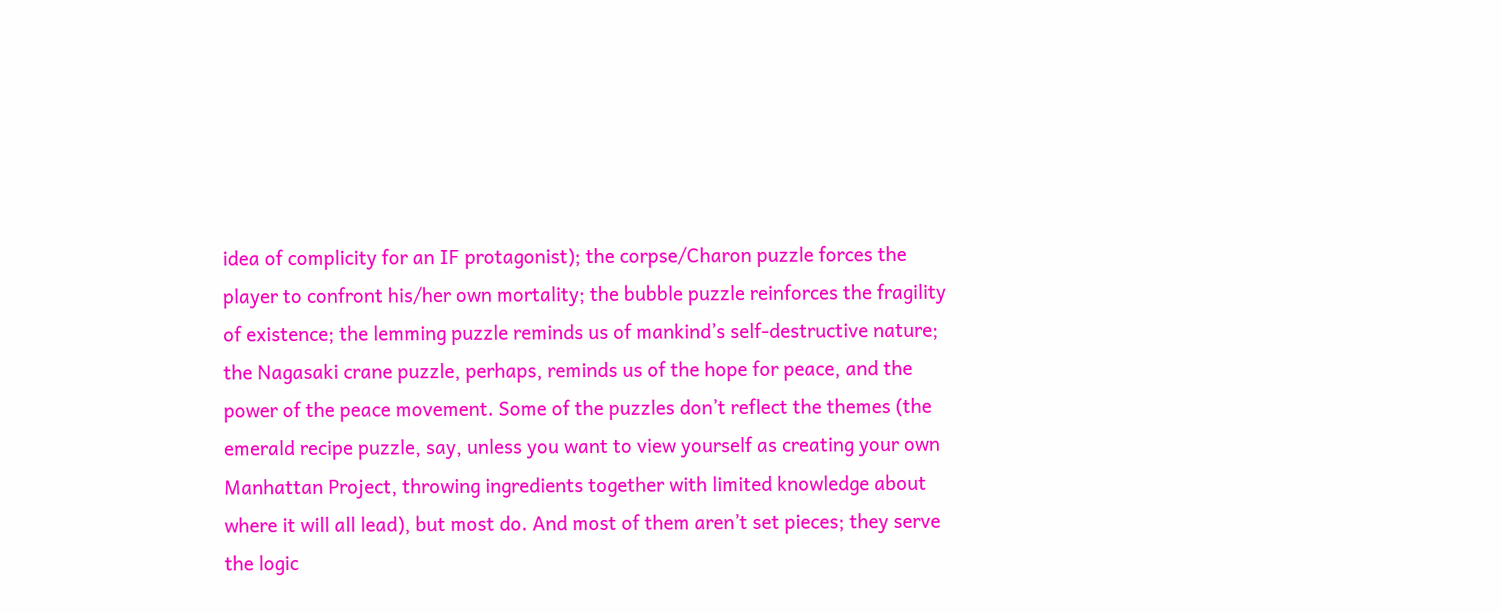idea of complicity for an IF protagonist); the corpse/Charon puzzle forces the player to confront his/her own mortality; the bubble puzzle reinforces the fragility of existence; the lemming puzzle reminds us of mankind’s self-destructive nature; the Nagasaki crane puzzle, perhaps, reminds us of the hope for peace, and the power of the peace movement. Some of the puzzles don’t reflect the themes (the emerald recipe puzzle, say, unless you want to view yourself as creating your own Manhattan Project, throwing ingredients together with limited knowledge about where it will all lead), but most do. And most of them aren’t set pieces; they serve the logic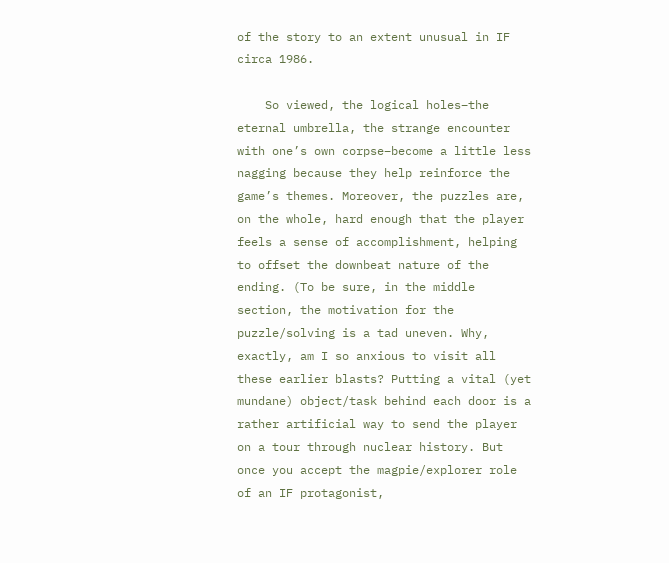of the story to an extent unusual in IF circa 1986.

    So viewed, the logical holes–the eternal umbrella, the strange encounter with one’s own corpse–become a little less nagging because they help reinforce the game’s themes. Moreover, the puzzles are, on the whole, hard enough that the player feels a sense of accomplishment, helping to offset the downbeat nature of the ending. (To be sure, in the middle section, the motivation for the puzzle/solving is a tad uneven. Why, exactly, am I so anxious to visit all these earlier blasts? Putting a vital (yet mundane) object/task behind each door is a rather artificial way to send the player on a tour through nuclear history. But once you accept the magpie/explorer role of an IF protagonist,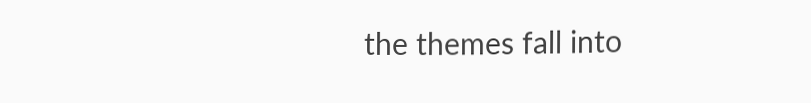the themes fall into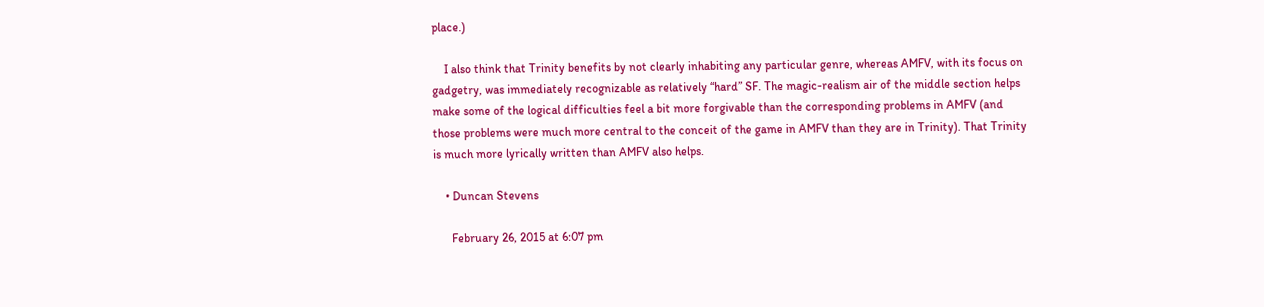place.)

    I also think that Trinity benefits by not clearly inhabiting any particular genre, whereas AMFV, with its focus on gadgetry, was immediately recognizable as relatively “hard” SF. The magic-realism air of the middle section helps make some of the logical difficulties feel a bit more forgivable than the corresponding problems in AMFV (and those problems were much more central to the conceit of the game in AMFV than they are in Trinity). That Trinity is much more lyrically written than AMFV also helps.

    • Duncan Stevens

      February 26, 2015 at 6:07 pm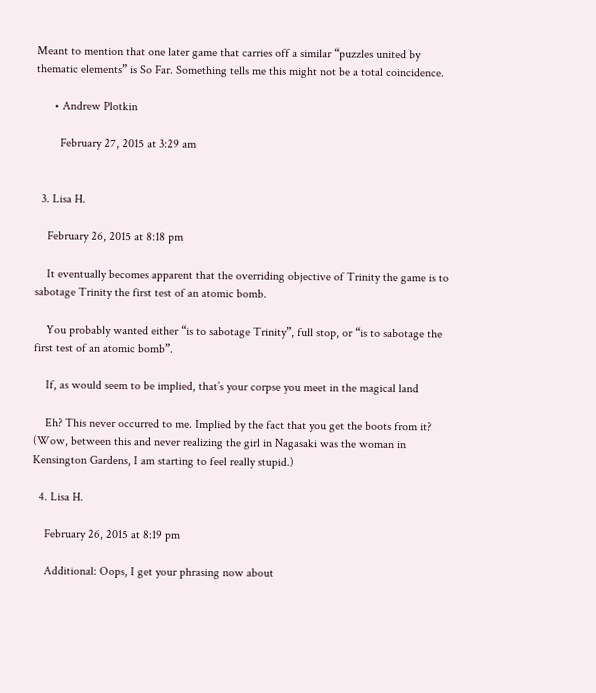Meant to mention that one later game that carries off a similar “puzzles united by thematic elements” is So Far. Something tells me this might not be a total coincidence.

      • Andrew Plotkin

        February 27, 2015 at 3:29 am


  3. Lisa H.

    February 26, 2015 at 8:18 pm

    It eventually becomes apparent that the overriding objective of Trinity the game is to sabotage Trinity the first test of an atomic bomb.

    You probably wanted either “is to sabotage Trinity”, full stop, or “is to sabotage the first test of an atomic bomb”.

    If, as would seem to be implied, that’s your corpse you meet in the magical land

    Eh? This never occurred to me. Implied by the fact that you get the boots from it? (Wow, between this and never realizing the girl in Nagasaki was the woman in Kensington Gardens, I am starting to feel really stupid.)

  4. Lisa H.

    February 26, 2015 at 8:19 pm

    Additional: Oops, I get your phrasing now about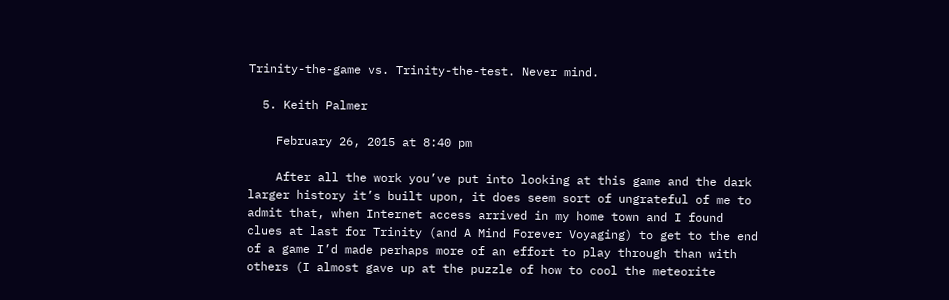Trinity-the-game vs. Trinity-the-test. Never mind.

  5. Keith Palmer

    February 26, 2015 at 8:40 pm

    After all the work you’ve put into looking at this game and the dark larger history it’s built upon, it does seem sort of ungrateful of me to admit that, when Internet access arrived in my home town and I found clues at last for Trinity (and A Mind Forever Voyaging) to get to the end of a game I’d made perhaps more of an effort to play through than with others (I almost gave up at the puzzle of how to cool the meteorite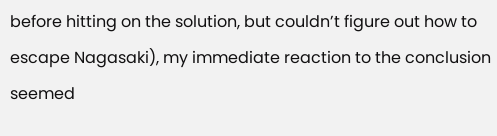before hitting on the solution, but couldn’t figure out how to escape Nagasaki), my immediate reaction to the conclusion seemed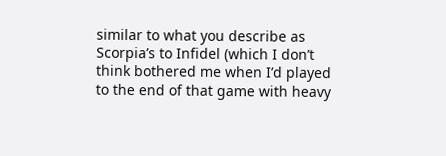similar to what you describe as Scorpia’s to Infidel (which I don’t think bothered me when I’d played to the end of that game with heavy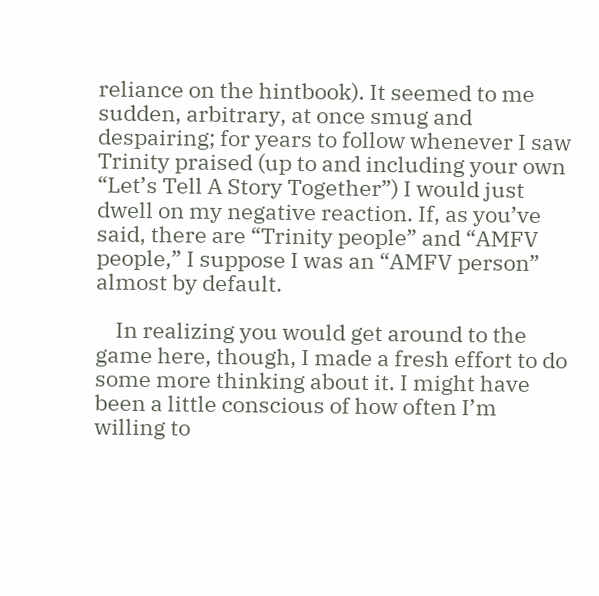reliance on the hintbook). It seemed to me sudden, arbitrary, at once smug and despairing; for years to follow whenever I saw Trinity praised (up to and including your own “Let’s Tell A Story Together”) I would just dwell on my negative reaction. If, as you’ve said, there are “Trinity people” and “AMFV people,” I suppose I was an “AMFV person” almost by default.

    In realizing you would get around to the game here, though, I made a fresh effort to do some more thinking about it. I might have been a little conscious of how often I’m willing to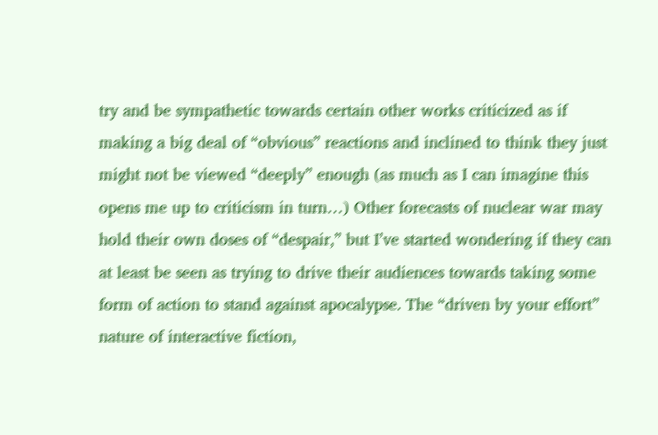try and be sympathetic towards certain other works criticized as if making a big deal of “obvious” reactions and inclined to think they just might not be viewed “deeply” enough (as much as I can imagine this opens me up to criticism in turn…) Other forecasts of nuclear war may hold their own doses of “despair,” but I’ve started wondering if they can at least be seen as trying to drive their audiences towards taking some form of action to stand against apocalypse. The “driven by your effort” nature of interactive fiction,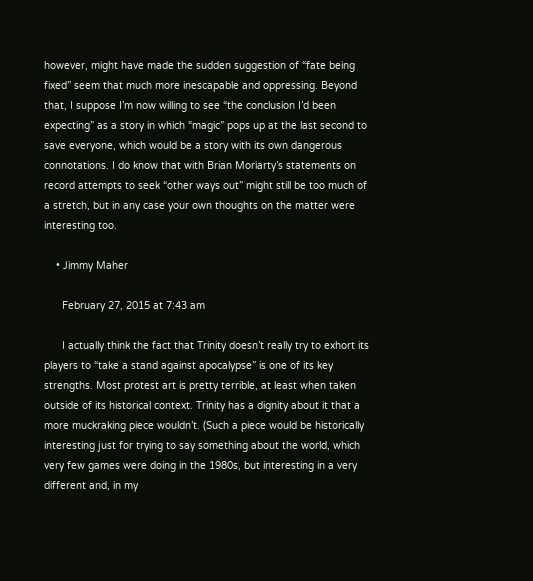however, might have made the sudden suggestion of “fate being fixed” seem that much more inescapable and oppressing. Beyond that, I suppose I’m now willing to see “the conclusion I’d been expecting” as a story in which “magic” pops up at the last second to save everyone, which would be a story with its own dangerous connotations. I do know that with Brian Moriarty’s statements on record attempts to seek “other ways out” might still be too much of a stretch, but in any case your own thoughts on the matter were interesting too.

    • Jimmy Maher

      February 27, 2015 at 7:43 am

      I actually think the fact that Trinity doesn’t really try to exhort its players to “take a stand against apocalypse” is one of its key strengths. Most protest art is pretty terrible, at least when taken outside of its historical context. Trinity has a dignity about it that a more muckraking piece wouldn’t. (Such a piece would be historically interesting just for trying to say something about the world, which very few games were doing in the 1980s, but interesting in a very different and, in my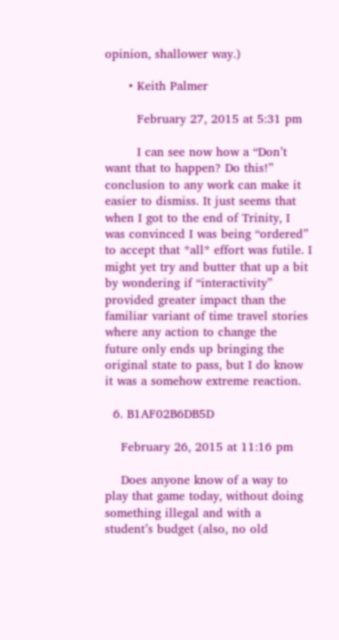opinion, shallower way.)

      • Keith Palmer

        February 27, 2015 at 5:31 pm

        I can see now how a “Don’t want that to happen? Do this!” conclusion to any work can make it easier to dismiss. It just seems that when I got to the end of Trinity, I was convinced I was being “ordered” to accept that *all* effort was futile. I might yet try and butter that up a bit by wondering if “interactivity” provided greater impact than the familiar variant of time travel stories where any action to change the future only ends up bringing the original state to pass, but I do know it was a somehow extreme reaction.

  6. B1AF02B6DB5D

    February 26, 2015 at 11:16 pm

    Does anyone know of a way to play that game today, without doing something illegal and with a student’s budget (also, no old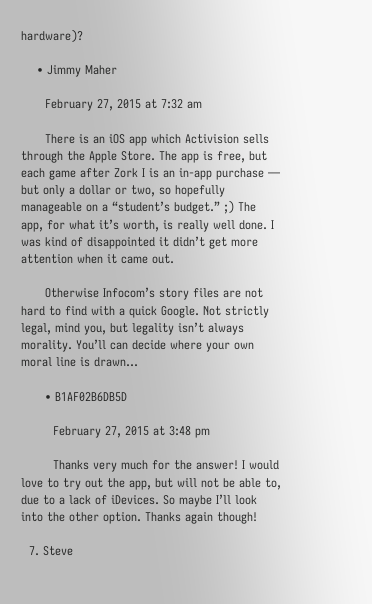hardware)?

    • Jimmy Maher

      February 27, 2015 at 7:32 am

      There is an iOS app which Activision sells through the Apple Store. The app is free, but each game after Zork I is an in-app purchase — but only a dollar or two, so hopefully manageable on a “student’s budget.” ;) The app, for what it’s worth, is really well done. I was kind of disappointed it didn’t get more attention when it came out.

      Otherwise Infocom’s story files are not hard to find with a quick Google. Not strictly legal, mind you, but legality isn’t always morality. You’ll can decide where your own moral line is drawn…

      • B1AF02B6DB5D

        February 27, 2015 at 3:48 pm

        Thanks very much for the answer! I would love to try out the app, but will not be able to, due to a lack of iDevices. So maybe I’ll look into the other option. Thanks again though!

  7. Steve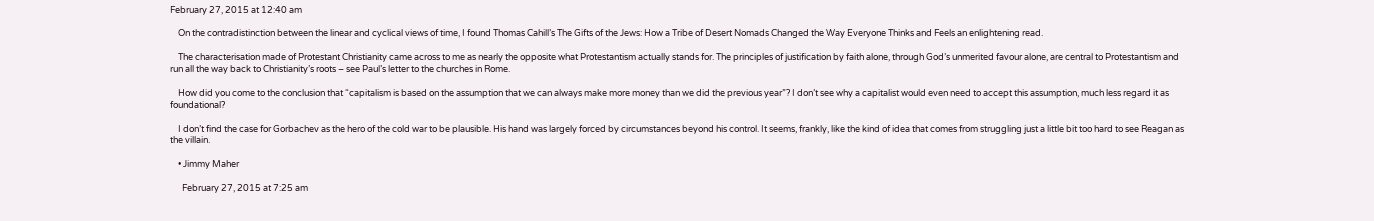February 27, 2015 at 12:40 am

    On the contradistinction between the linear and cyclical views of time, I found Thomas Cahill’s The Gifts of the Jews: How a Tribe of Desert Nomads Changed the Way Everyone Thinks and Feels an enlightening read.

    The characterisation made of Protestant Christianity came across to me as nearly the opposite what Protestantism actually stands for. The principles of justification by faith alone, through God’s unmerited favour alone, are central to Protestantism and run all the way back to Christianity’s roots – see Paul’s letter to the churches in Rome.

    How did you come to the conclusion that “capitalism is based on the assumption that we can always make more money than we did the previous year”? I don’t see why a capitalist would even need to accept this assumption, much less regard it as foundational?

    I don’t find the case for Gorbachev as the hero of the cold war to be plausible. His hand was largely forced by circumstances beyond his control. It seems, frankly, like the kind of idea that comes from struggling just a little bit too hard to see Reagan as the villain.

    • Jimmy Maher

      February 27, 2015 at 7:25 am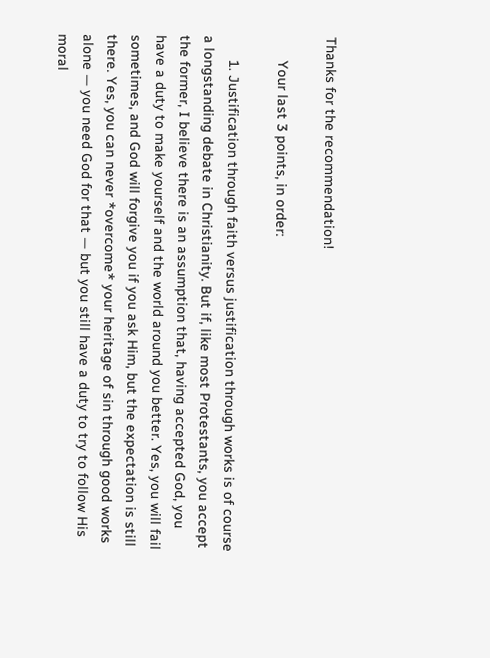Thanks for the recommendation!

      Your last 3 points, in order:

      1. Justification through faith versus justification through works is of course a longstanding debate in Christianity. But if, like most Protestants, you accept the former, I believe there is an assumption that, having accepted God, you have a duty to make yourself and the world around you better. Yes, you will fail sometimes, and God will forgive you if you ask Him, but the expectation is still there. Yes, you can never *overcome* your heritage of sin through good works alone — you need God for that — but you still have a duty to try to follow His moral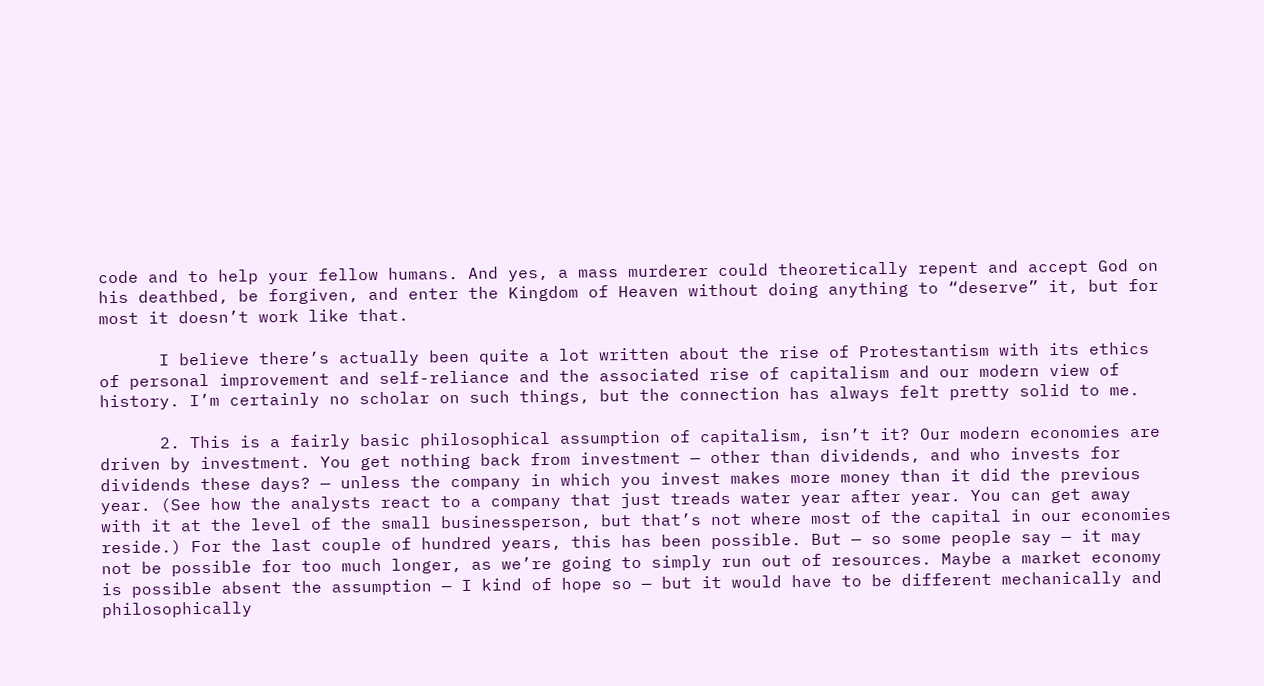code and to help your fellow humans. And yes, a mass murderer could theoretically repent and accept God on his deathbed, be forgiven, and enter the Kingdom of Heaven without doing anything to “deserve” it, but for most it doesn’t work like that.

      I believe there’s actually been quite a lot written about the rise of Protestantism with its ethics of personal improvement and self-reliance and the associated rise of capitalism and our modern view of history. I’m certainly no scholar on such things, but the connection has always felt pretty solid to me.

      2. This is a fairly basic philosophical assumption of capitalism, isn’t it? Our modern economies are driven by investment. You get nothing back from investment — other than dividends, and who invests for dividends these days? — unless the company in which you invest makes more money than it did the previous year. (See how the analysts react to a company that just treads water year after year. You can get away with it at the level of the small businessperson, but that’s not where most of the capital in our economies reside.) For the last couple of hundred years, this has been possible. But — so some people say — it may not be possible for too much longer, as we’re going to simply run out of resources. Maybe a market economy is possible absent the assumption — I kind of hope so — but it would have to be different mechanically and philosophically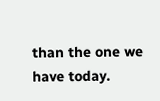than the one we have today.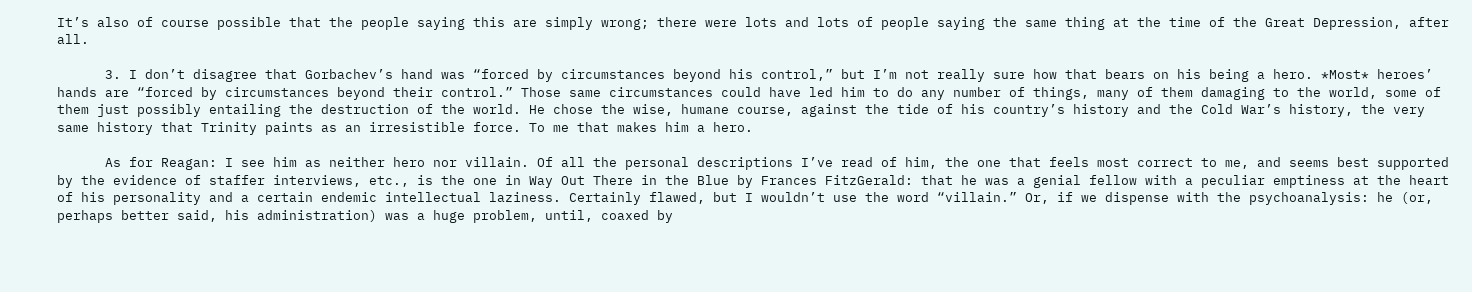It’s also of course possible that the people saying this are simply wrong; there were lots and lots of people saying the same thing at the time of the Great Depression, after all.

      3. I don’t disagree that Gorbachev’s hand was “forced by circumstances beyond his control,” but I’m not really sure how that bears on his being a hero. *Most* heroes’ hands are “forced by circumstances beyond their control.” Those same circumstances could have led him to do any number of things, many of them damaging to the world, some of them just possibly entailing the destruction of the world. He chose the wise, humane course, against the tide of his country’s history and the Cold War’s history, the very same history that Trinity paints as an irresistible force. To me that makes him a hero.

      As for Reagan: I see him as neither hero nor villain. Of all the personal descriptions I’ve read of him, the one that feels most correct to me, and seems best supported by the evidence of staffer interviews, etc., is the one in Way Out There in the Blue by Frances FitzGerald: that he was a genial fellow with a peculiar emptiness at the heart of his personality and a certain endemic intellectual laziness. Certainly flawed, but I wouldn’t use the word “villain.” Or, if we dispense with the psychoanalysis: he (or, perhaps better said, his administration) was a huge problem, until, coaxed by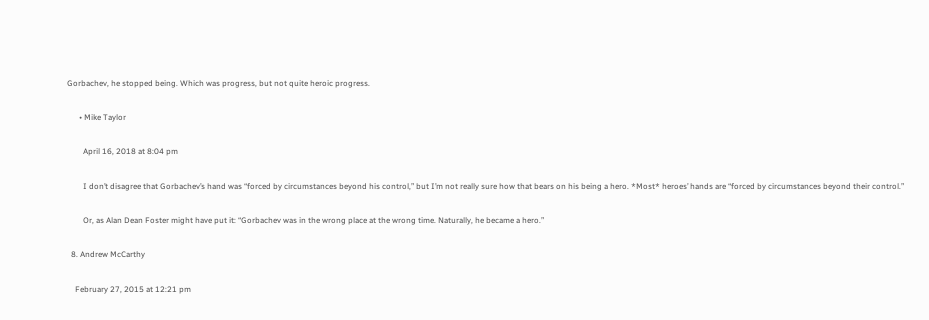Gorbachev, he stopped being. Which was progress, but not quite heroic progress.

      • Mike Taylor

        April 16, 2018 at 8:04 pm

        I don’t disagree that Gorbachev’s hand was “forced by circumstances beyond his control,” but I’m not really sure how that bears on his being a hero. *Most* heroes’ hands are “forced by circumstances beyond their control.”

        Or, as Alan Dean Foster might have put it: “Gorbachev was in the wrong place at the wrong time. Naturally, he became a hero.”

  8. Andrew McCarthy

    February 27, 2015 at 12:21 pm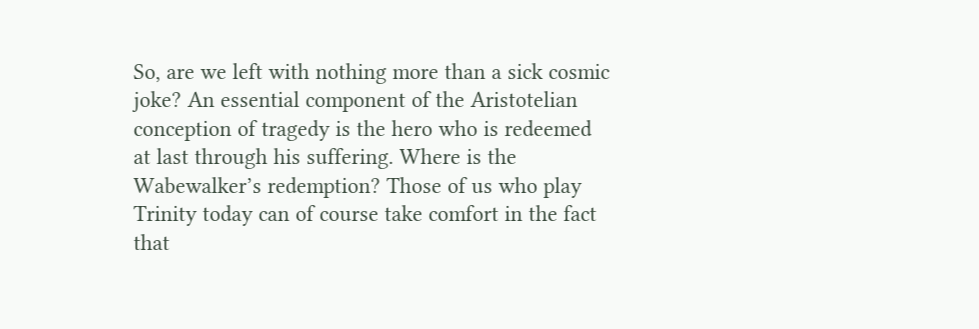So, are we left with nothing more than a sick cosmic joke? An essential component of the Aristotelian conception of tragedy is the hero who is redeemed at last through his suffering. Where is the Wabewalker’s redemption? Those of us who play Trinity today can of course take comfort in the fact that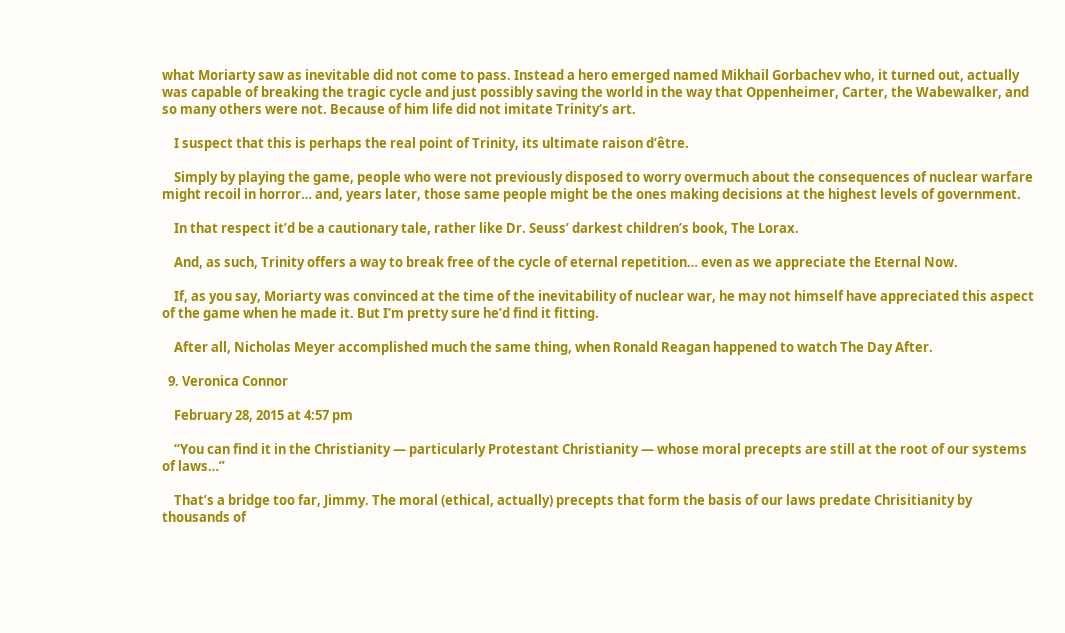what Moriarty saw as inevitable did not come to pass. Instead a hero emerged named Mikhail Gorbachev who, it turned out, actually was capable of breaking the tragic cycle and just possibly saving the world in the way that Oppenheimer, Carter, the Wabewalker, and so many others were not. Because of him life did not imitate Trinity‘s art.

    I suspect that this is perhaps the real point of Trinity, its ultimate raison d’être.

    Simply by playing the game, people who were not previously disposed to worry overmuch about the consequences of nuclear warfare might recoil in horror… and, years later, those same people might be the ones making decisions at the highest levels of government.

    In that respect it’d be a cautionary tale, rather like Dr. Seuss’ darkest children’s book, The Lorax.

    And, as such, Trinity offers a way to break free of the cycle of eternal repetition… even as we appreciate the Eternal Now.

    If, as you say, Moriarty was convinced at the time of the inevitability of nuclear war, he may not himself have appreciated this aspect of the game when he made it. But I’m pretty sure he’d find it fitting.

    After all, Nicholas Meyer accomplished much the same thing, when Ronald Reagan happened to watch The Day After.

  9. Veronica Connor

    February 28, 2015 at 4:57 pm

    “You can find it in the Christianity — particularly Protestant Christianity — whose moral precepts are still at the root of our systems of laws…”

    That’s a bridge too far, Jimmy. The moral (ethical, actually) precepts that form the basis of our laws predate Chrisitianity by thousands of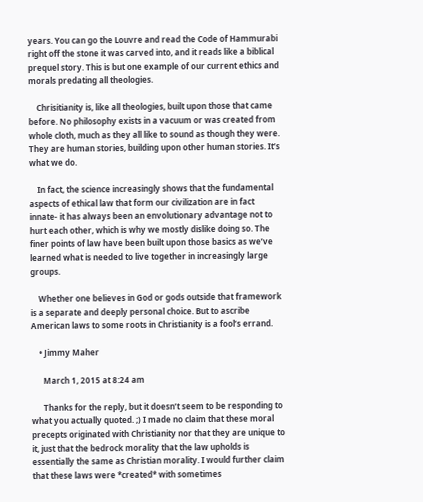years. You can go the Louvre and read the Code of Hammurabi right off the stone it was carved into, and it reads like a biblical prequel story. This is but one example of our current ethics and morals predating all theologies.

    Chrisitianity is, like all theologies, built upon those that came before. No philosophy exists in a vacuum or was created from whole cloth, much as they all like to sound as though they were. They are human stories, building upon other human stories. It’s what we do.

    In fact, the science increasingly shows that the fundamental aspects of ethical law that form our civilization are in fact innate- it has always been an envolutionary advantage not to hurt each other, which is why we mostly dislike doing so. The finer points of law have been built upon those basics as we’ve learned what is needed to live together in increasingly large groups.

    Whether one believes in God or gods outside that framework is a separate and deeply personal choice. But to ascribe American laws to some roots in Christianity is a fool’s errand.

    • Jimmy Maher

      March 1, 2015 at 8:24 am

      Thanks for the reply, but it doesn’t seem to be responding to what you actually quoted. ;) I made no claim that these moral precepts originated with Christianity nor that they are unique to it, just that the bedrock morality that the law upholds is essentially the same as Christian morality. I would further claim that these laws were *created* with sometimes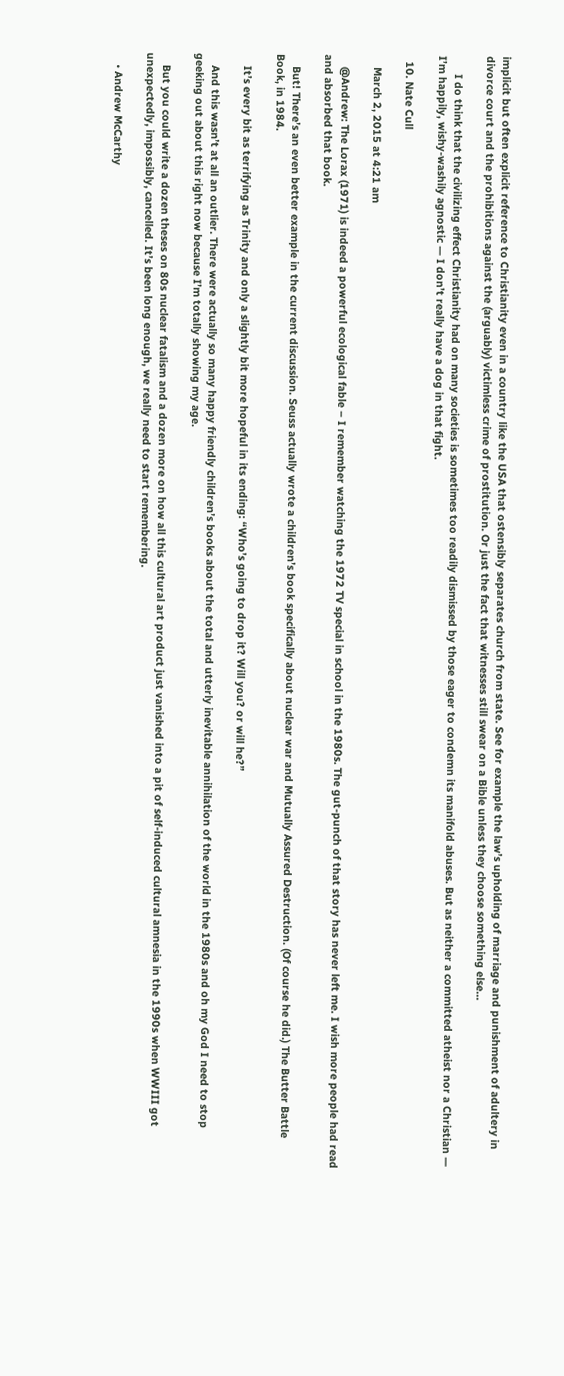implicit but often explicit reference to Christianity even in a country like the USA that ostensibly separates church from state. See for example the law’s upholding of marriage and punishment of adultery in divorce court and the prohibitions against the (arguably) victimless crime of prostitution. Or just the fact that witnesses still swear on a Bible unless they choose something else…

      I do think that the civilizing effect Christianity had on many societies is sometimes too readily dismissed by those eager to condemn its manifold abuses. But as neither a committed atheist nor a Christian — I’m happily, wishy-washily agnostic — I don’t really have a dog in that fight.

  10. Nate Cull

    March 2, 2015 at 4:21 am

    @Andrew: The Lorax (1971) is indeed a powerful ecological fable – I remember watching the 1972 TV special in school in the 1980s. The gut-punch of that story has never left me. I wish more people had read and absorbed that book.

    But! There’s an even better example in the current discussion. Seuss actually wrote a children’s book specifically about nuclear war and Mutually Assured Destruction. (Of course he did.) The Butter Battle Book, in 1984.

    It’s every bit as terrifying as Trinity and only a slightly bit more hopeful in its ending: “Who’s going to drop it? Will you? or will he?”

    And this wasn’t at all an outlier. There were actually so many happy friendly children’s books about the total and utterly inevitable annihilation of the world in the 1980s and oh my God I need to stop geeking out about this right now because I’m totally showing my age.

    But you could write a dozen theses on 80s nuclear fatalism and a dozen more on how all this cultural art product just vanished into a pit of self-induced cultural amnesia in the 1990s when WWIII got unexpectedly, impossibly, cancelled. It’s been long enough, we really need to start remembering.

    • Andrew McCarthy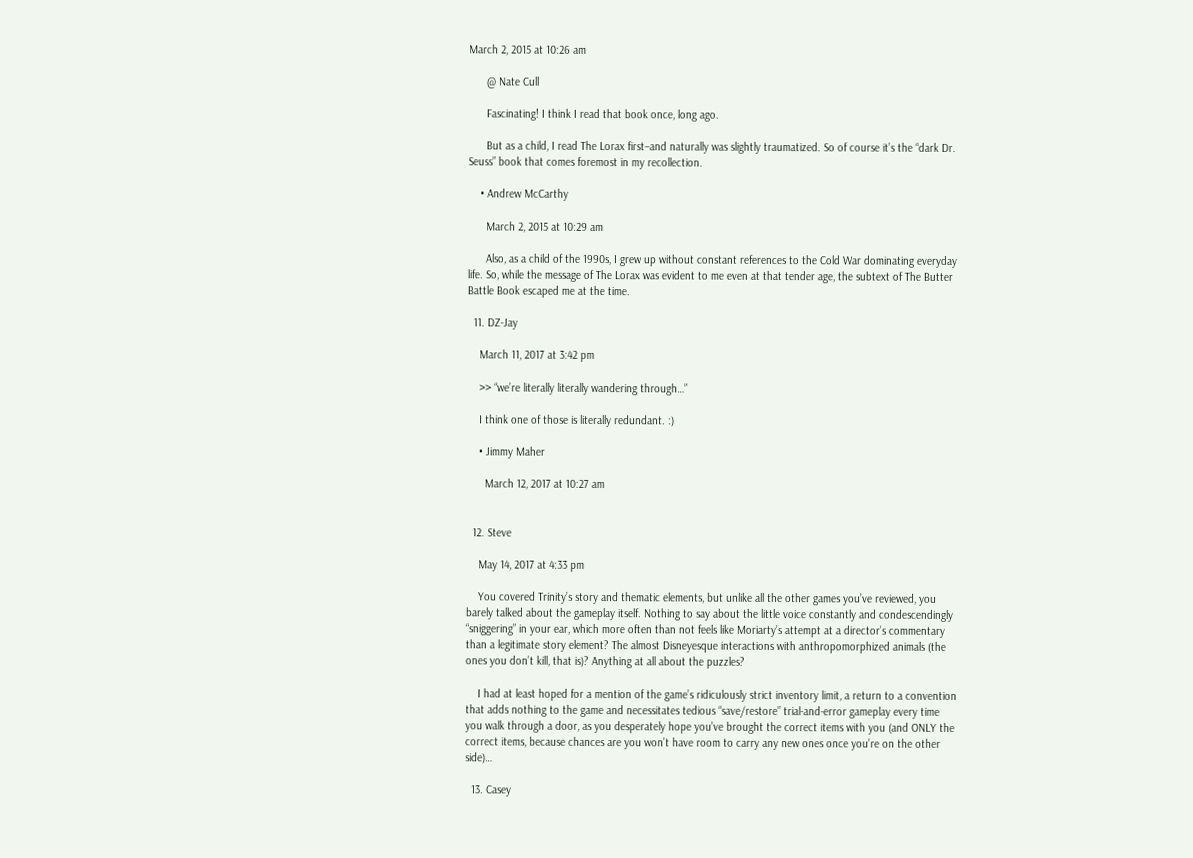March 2, 2015 at 10:26 am

      @ Nate Cull

      Fascinating! I think I read that book once, long ago.

      But as a child, I read The Lorax first–and naturally was slightly traumatized. So of course it’s the “dark Dr. Seuss” book that comes foremost in my recollection.

    • Andrew McCarthy

      March 2, 2015 at 10:29 am

      Also, as a child of the 1990s, I grew up without constant references to the Cold War dominating everyday life. So, while the message of The Lorax was evident to me even at that tender age, the subtext of The Butter Battle Book escaped me at the time.

  11. DZ-Jay

    March 11, 2017 at 3:42 pm

    >> “we’re literally literally wandering through…”

    I think one of those is literally redundant. :)

    • Jimmy Maher

      March 12, 2017 at 10:27 am


  12. Steve

    May 14, 2017 at 4:33 pm

    You covered Trinity’s story and thematic elements, but unlike all the other games you’ve reviewed, you barely talked about the gameplay itself. Nothing to say about the little voice constantly and condescendingly “sniggering” in your ear, which more often than not feels like Moriarty’s attempt at a director’s commentary than a legitimate story element? The almost Disneyesque interactions with anthropomorphized animals (the ones you don’t kill, that is)? Anything at all about the puzzles?

    I had at least hoped for a mention of the game’s ridiculously strict inventory limit, a return to a convention that adds nothing to the game and necessitates tedious “save/restore” trial-and-error gameplay every time you walk through a door, as you desperately hope you’ve brought the correct items with you (and ONLY the correct items, because chances are you won’t have room to carry any new ones once you’re on the other side)…

  13. Casey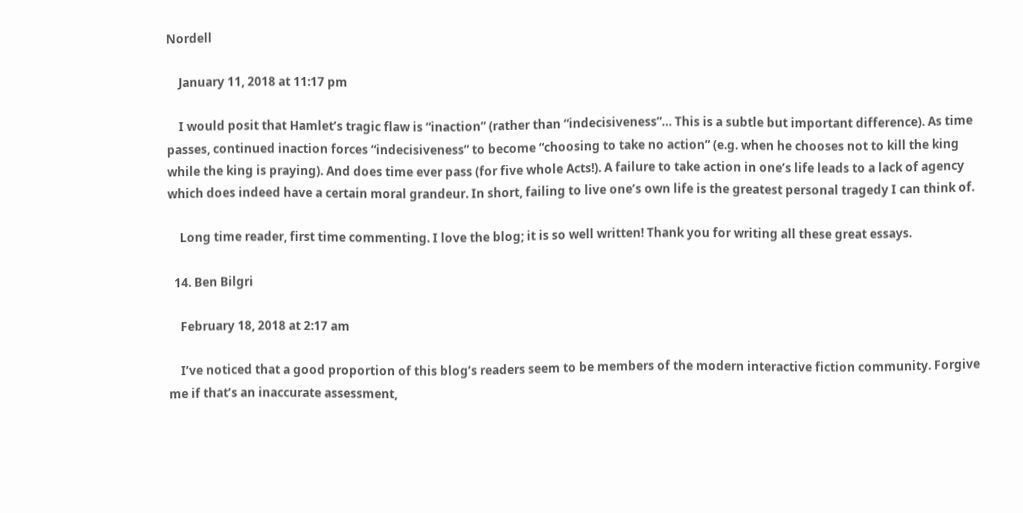Nordell

    January 11, 2018 at 11:17 pm

    I would posit that Hamlet’s tragic flaw is “inaction” (rather than “indecisiveness”… This is a subtle but important difference). As time passes, continued inaction forces “indecisiveness” to become “choosing to take no action” (e.g. when he chooses not to kill the king while the king is praying). And does time ever pass (for five whole Acts!). A failure to take action in one’s life leads to a lack of agency which does indeed have a certain moral grandeur. In short, failing to live one’s own life is the greatest personal tragedy I can think of.

    Long time reader, first time commenting. I love the blog; it is so well written! Thank you for writing all these great essays.

  14. Ben Bilgri

    February 18, 2018 at 2:17 am

    I’ve noticed that a good proportion of this blog’s readers seem to be members of the modern interactive fiction community. Forgive me if that’s an inaccurate assessment,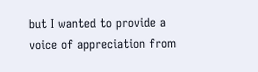but I wanted to provide a voice of appreciation from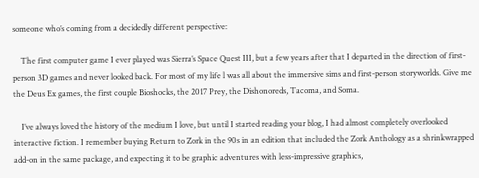someone who’s coming from a decidedly different perspective:

    The first computer game I ever played was Sierra’s Space Quest III, but a few years after that I departed in the direction of first-person 3D games and never looked back. For most of my life l was all about the immersive sims and first-person storyworlds. Give me the Deus Ex games, the first couple Bioshocks, the 2017 Prey, the Dishonoreds, Tacoma, and Soma.

    I’ve always loved the history of the medium I love, but until I started reading your blog, I had almost completely overlooked interactive fiction. I remember buying Return to Zork in the 90s in an edition that included the Zork Anthology as a shrinkwrapped add-on in the same package, and expecting it to be graphic adventures with less-impressive graphics,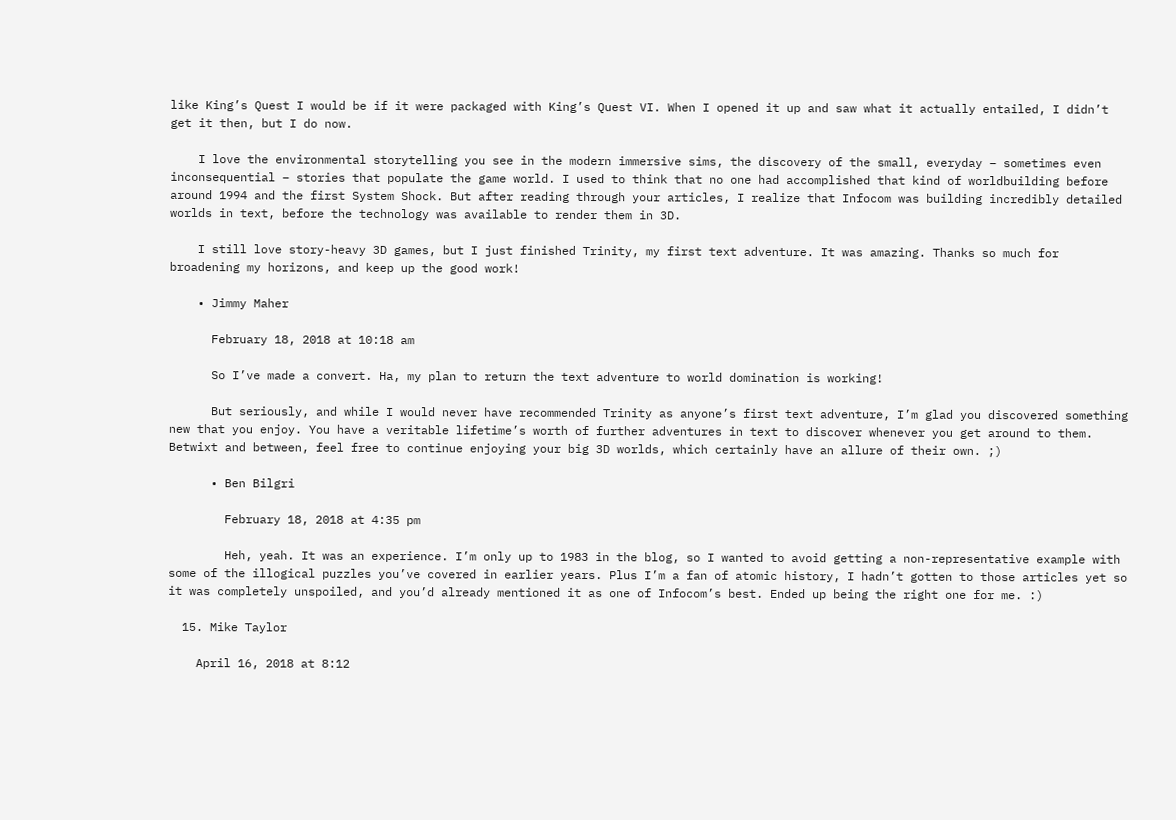like King’s Quest I would be if it were packaged with King’s Quest VI. When I opened it up and saw what it actually entailed, I didn’t get it then, but I do now.

    I love the environmental storytelling you see in the modern immersive sims, the discovery of the small, everyday – sometimes even inconsequential – stories that populate the game world. I used to think that no one had accomplished that kind of worldbuilding before around 1994 and the first System Shock. But after reading through your articles, I realize that Infocom was building incredibly detailed worlds in text, before the technology was available to render them in 3D.

    I still love story-heavy 3D games, but I just finished Trinity, my first text adventure. It was amazing. Thanks so much for broadening my horizons, and keep up the good work!

    • Jimmy Maher

      February 18, 2018 at 10:18 am

      So I’ve made a convert. Ha, my plan to return the text adventure to world domination is working!

      But seriously, and while I would never have recommended Trinity as anyone’s first text adventure, I’m glad you discovered something new that you enjoy. You have a veritable lifetime’s worth of further adventures in text to discover whenever you get around to them. Betwixt and between, feel free to continue enjoying your big 3D worlds, which certainly have an allure of their own. ;)

      • Ben Bilgri

        February 18, 2018 at 4:35 pm

        Heh, yeah. It was an experience. I’m only up to 1983 in the blog, so I wanted to avoid getting a non-representative example with some of the illogical puzzles you’ve covered in earlier years. Plus I’m a fan of atomic history, I hadn’t gotten to those articles yet so it was completely unspoiled, and you’d already mentioned it as one of Infocom’s best. Ended up being the right one for me. :)

  15. Mike Taylor

    April 16, 2018 at 8:12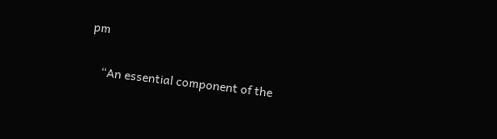pm

    “An essential component of the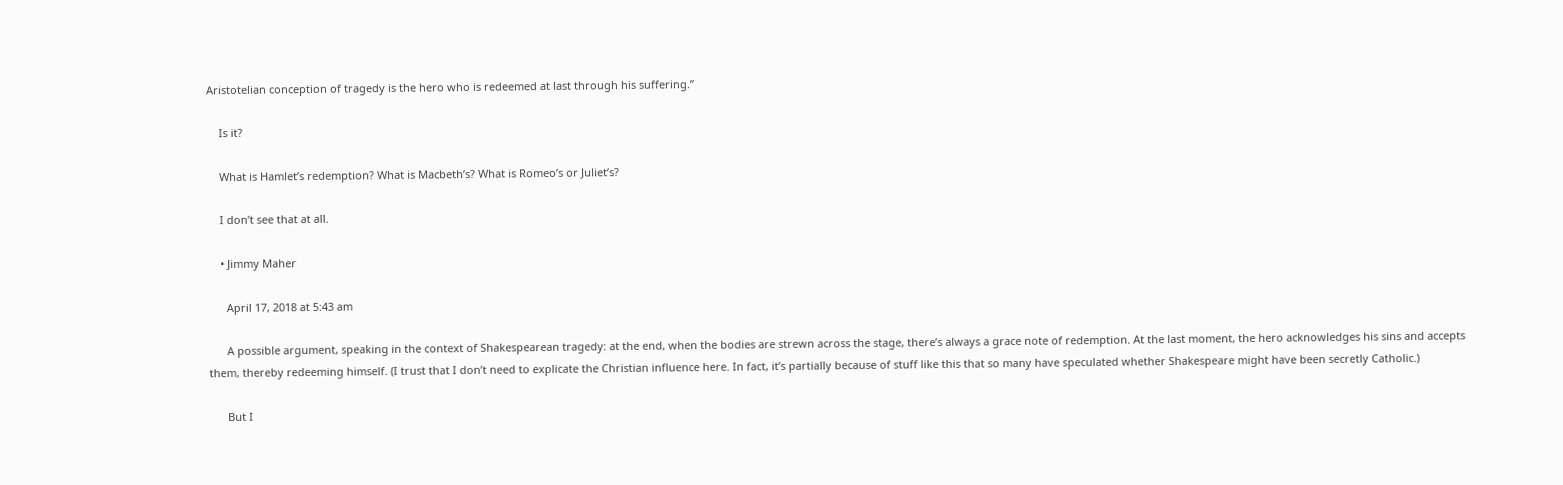Aristotelian conception of tragedy is the hero who is redeemed at last through his suffering.”

    Is it?

    What is Hamlet’s redemption? What is Macbeth’s? What is Romeo’s or Juliet’s?

    I don’t see that at all.

    • Jimmy Maher

      April 17, 2018 at 5:43 am

      A possible argument, speaking in the context of Shakespearean tragedy: at the end, when the bodies are strewn across the stage, there’s always a grace note of redemption. At the last moment, the hero acknowledges his sins and accepts them, thereby redeeming himself. (I trust that I don’t need to explicate the Christian influence here. In fact, it’s partially because of stuff like this that so many have speculated whether Shakespeare might have been secretly Catholic.)

      But I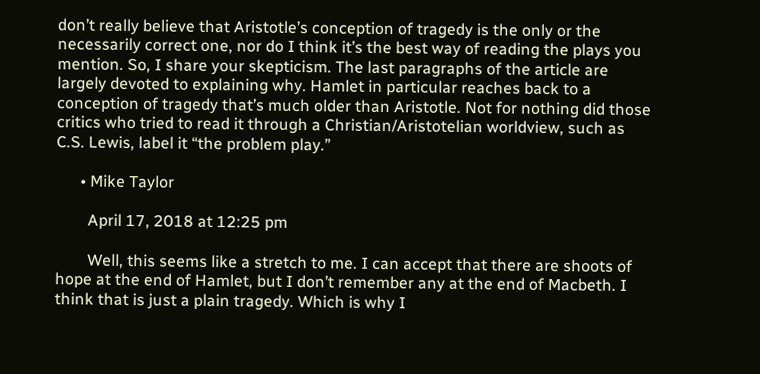don’t really believe that Aristotle’s conception of tragedy is the only or the necessarily correct one, nor do I think it’s the best way of reading the plays you mention. So, I share your skepticism. The last paragraphs of the article are largely devoted to explaining why. Hamlet in particular reaches back to a conception of tragedy that’s much older than Aristotle. Not for nothing did those critics who tried to read it through a Christian/Aristotelian worldview, such as C.S. Lewis, label it “the problem play.”

      • Mike Taylor

        April 17, 2018 at 12:25 pm

        Well, this seems like a stretch to me. I can accept that there are shoots of hope at the end of Hamlet, but I don’t remember any at the end of Macbeth. I think that is just a plain tragedy. Which is why I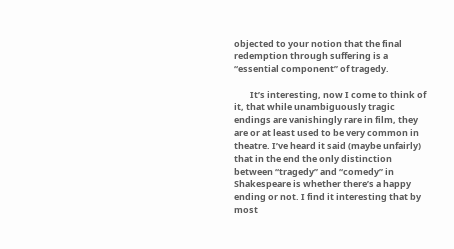objected to your notion that the final redemption through suffering is a “essential component” of tragedy.

        It’s interesting, now I come to think of it, that while unambiguously tragic endings are vanishingly rare in film, they are or at least used to be very common in theatre. I’ve heard it said (maybe unfairly) that in the end the only distinction between “tragedy” and “comedy” in Shakespeare is whether there’s a happy ending or not. I find it interesting that by most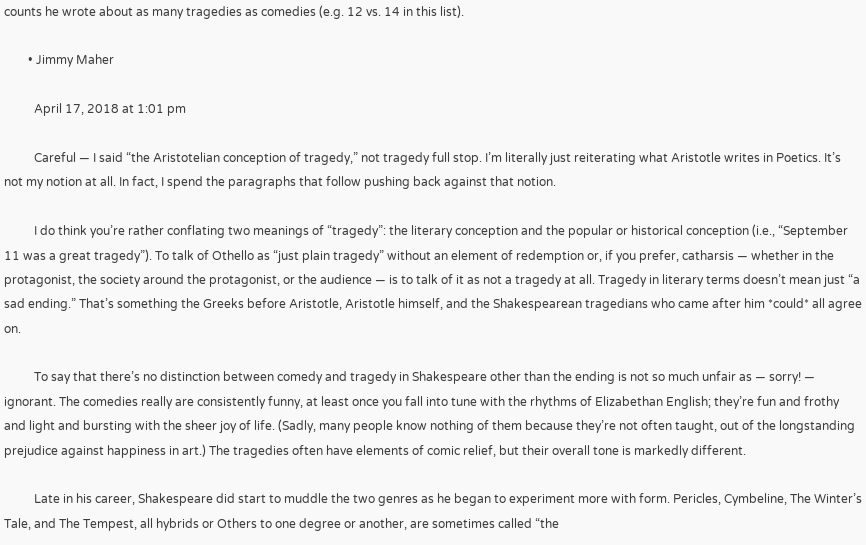counts he wrote about as many tragedies as comedies (e.g. 12 vs. 14 in this list).

        • Jimmy Maher

          April 17, 2018 at 1:01 pm

          Careful — I said “the Aristotelian conception of tragedy,” not tragedy full stop. I’m literally just reiterating what Aristotle writes in Poetics. It’s not my notion at all. In fact, I spend the paragraphs that follow pushing back against that notion.

          I do think you’re rather conflating two meanings of “tragedy”: the literary conception and the popular or historical conception (i.e., “September 11 was a great tragedy”). To talk of Othello as “just plain tragedy” without an element of redemption or, if you prefer, catharsis — whether in the protagonist, the society around the protagonist, or the audience — is to talk of it as not a tragedy at all. Tragedy in literary terms doesn’t mean just “a sad ending.” That’s something the Greeks before Aristotle, Aristotle himself, and the Shakespearean tragedians who came after him *could* all agree on.

          To say that there’s no distinction between comedy and tragedy in Shakespeare other than the ending is not so much unfair as — sorry! — ignorant. The comedies really are consistently funny, at least once you fall into tune with the rhythms of Elizabethan English; they’re fun and frothy and light and bursting with the sheer joy of life. (Sadly, many people know nothing of them because they’re not often taught, out of the longstanding prejudice against happiness in art.) The tragedies often have elements of comic relief, but their overall tone is markedly different.

          Late in his career, Shakespeare did start to muddle the two genres as he began to experiment more with form. Pericles, Cymbeline, The Winter’s Tale, and The Tempest, all hybrids or Others to one degree or another, are sometimes called “the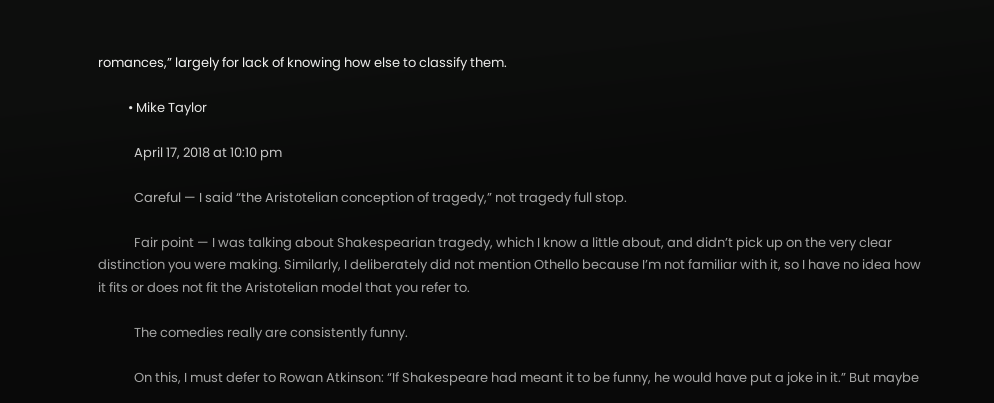romances,” largely for lack of knowing how else to classify them.

          • Mike Taylor

            April 17, 2018 at 10:10 pm

            Careful — I said “the Aristotelian conception of tragedy,” not tragedy full stop.

            Fair point — I was talking about Shakespearian tragedy, which I know a little about, and didn’t pick up on the very clear distinction you were making. Similarly, I deliberately did not mention Othello because I’m not familiar with it, so I have no idea how it fits or does not fit the Aristotelian model that you refer to.

            The comedies really are consistently funny.

            On this, I must defer to Rowan Atkinson: “If Shakespeare had meant it to be funny, he would have put a joke in it.” But maybe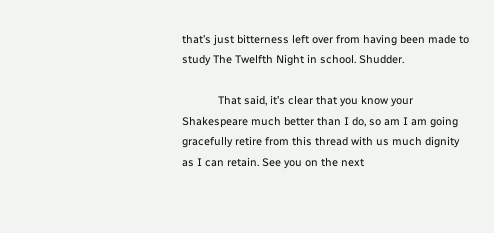that’s just bitterness left over from having been made to study The Twelfth Night in school. Shudder.

            That said, it’s clear that you know your Shakespeare much better than I do, so am I am going gracefully retire from this thread with us much dignity as I can retain. See you on the next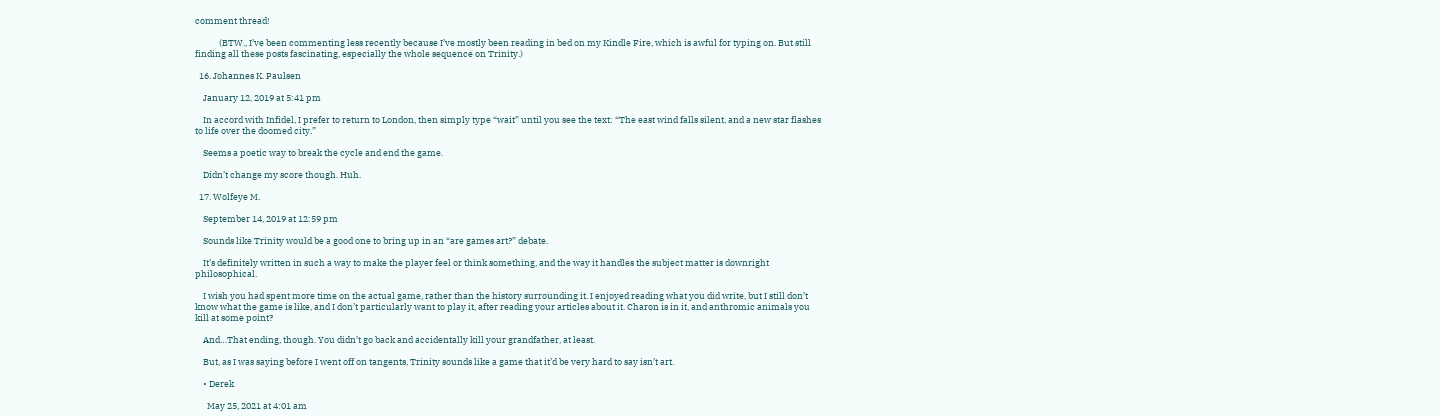comment thread!

            (BTW., I’ve been commenting less recently because I’ve mostly been reading in bed on my Kindle Fire, which is awful for typing on. But still finding all these posts fascinating, especially the whole sequence on Trinity.)

  16. Johannes K. Paulsen

    January 12, 2019 at 5:41 pm

    In accord with Infidel, I prefer to return to London, then simply type “wait” until you see the text: “The east wind falls silent, and a new star flashes to life over the doomed city.”

    Seems a poetic way to break the cycle and end the game.

    Didn’t change my score though. Huh.

  17. Wolfeye M.

    September 14, 2019 at 12:59 pm

    Sounds like Trinity would be a good one to bring up in an “are games art?” debate.

    It’s definitely written in such a way to make the player feel or think something, and the way it handles the subject matter is downright philosophical.

    I wish you had spent more time on the actual game, rather than the history surrounding it. I enjoyed reading what you did write, but I still don’t know what the game is like, and I don’t particularly want to play it, after reading your articles about it. Charon is in it, and anthromic animals you kill at some point?

    And…That ending, though. You didn’t go back and accidentally kill your grandfather, at least.

    But, as I was saying before I went off on tangents, Trinity sounds like a game that it’d be very hard to say isn’t art.

    • Derek

      May 25, 2021 at 4:01 am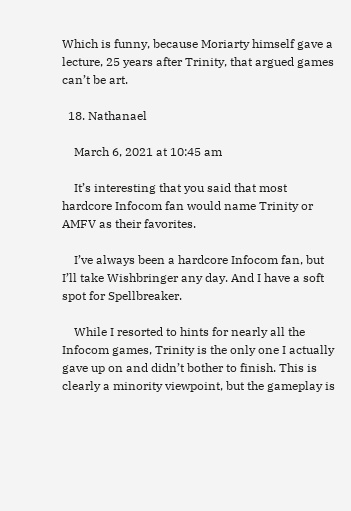Which is funny, because Moriarty himself gave a lecture, 25 years after Trinity, that argued games can’t be art.

  18. Nathanael

    March 6, 2021 at 10:45 am

    It’s interesting that you said that most hardcore Infocom fan would name Trinity or AMFV as their favorites.

    I’ve always been a hardcore Infocom fan, but I’ll take Wishbringer any day. And I have a soft spot for Spellbreaker.

    While I resorted to hints for nearly all the Infocom games, Trinity is the only one I actually gave up on and didn’t bother to finish. This is clearly a minority viewpoint, but the gameplay is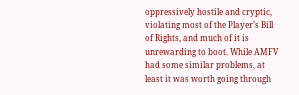oppressively hostile and cryptic, violating most of the Player’s Bill of Rights, and much of it is unrewarding to boot. While AMFV had some similar problems, at least it was worth going through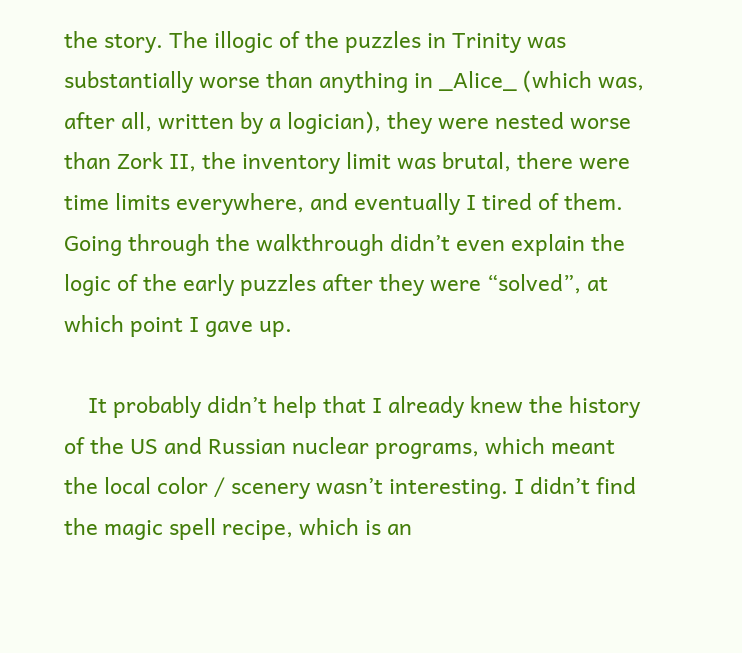the story. The illogic of the puzzles in Trinity was substantially worse than anything in _Alice_ (which was, after all, written by a logician), they were nested worse than Zork II, the inventory limit was brutal, there were time limits everywhere, and eventually I tired of them. Going through the walkthrough didn’t even explain the logic of the early puzzles after they were “solved”, at which point I gave up.

    It probably didn’t help that I already knew the history of the US and Russian nuclear programs, which meant the local color / scenery wasn’t interesting. I didn’t find the magic spell recipe, which is an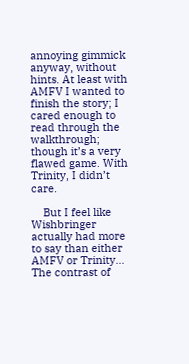annoying gimmick anyway, without hints. At least with AMFV I wanted to finish the story; I cared enough to read through the walkthrough; though it’s a very flawed game. With Trinity, I didn’t care.

    But I feel like Wishbringer actually had more to say than either AMFV or Trinity… The contrast of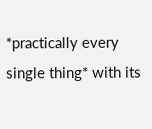*practically every single thing* with its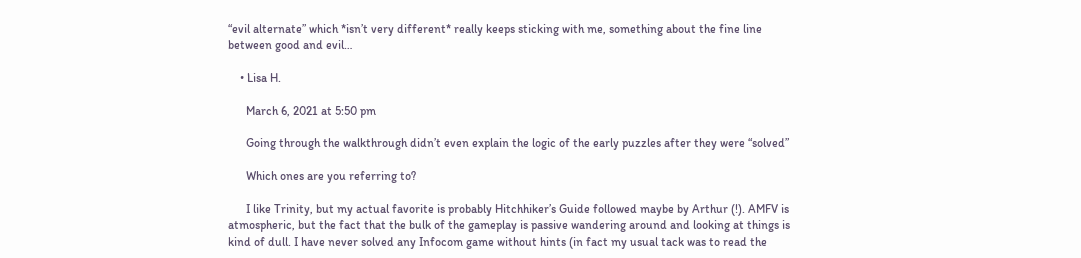“evil alternate” which *isn’t very different* really keeps sticking with me, something about the fine line between good and evil…

    • Lisa H.

      March 6, 2021 at 5:50 pm

      Going through the walkthrough didn’t even explain the logic of the early puzzles after they were “solved”

      Which ones are you referring to?

      I like Trinity, but my actual favorite is probably Hitchhiker’s Guide followed maybe by Arthur (!). AMFV is atmospheric, but the fact that the bulk of the gameplay is passive wandering around and looking at things is kind of dull. I have never solved any Infocom game without hints (in fact my usual tack was to read the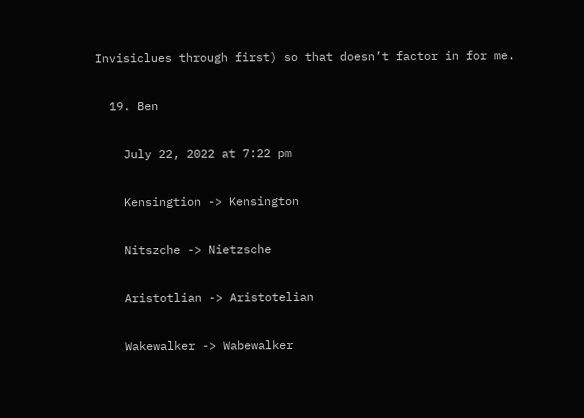Invisiclues through first) so that doesn’t factor in for me.

  19. Ben

    July 22, 2022 at 7:22 pm

    Kensingtion -> Kensington

    Nitszche -> Nietzsche

    Aristotlian -> Aristotelian

    Wakewalker -> Wabewalker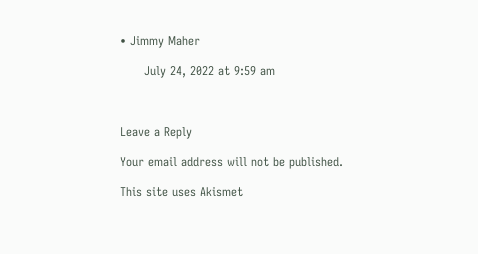• Jimmy Maher

      July 24, 2022 at 9:59 am



Leave a Reply

Your email address will not be published.

This site uses Akismet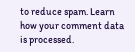to reduce spam. Learn how your comment data is processed.